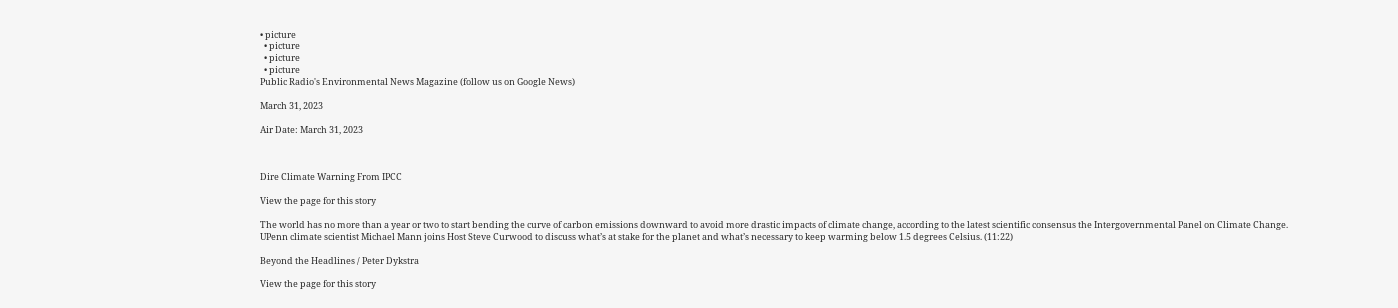• picture
  • picture
  • picture
  • picture
Public Radio's Environmental News Magazine (follow us on Google News)

March 31, 2023

Air Date: March 31, 2023



Dire Climate Warning From IPCC

View the page for this story

The world has no more than a year or two to start bending the curve of carbon emissions downward to avoid more drastic impacts of climate change, according to the latest scientific consensus the Intergovernmental Panel on Climate Change. UPenn climate scientist Michael Mann joins Host Steve Curwood to discuss what’s at stake for the planet and what’s necessary to keep warming below 1.5 degrees Celsius. (11:22)

Beyond the Headlines / Peter Dykstra

View the page for this story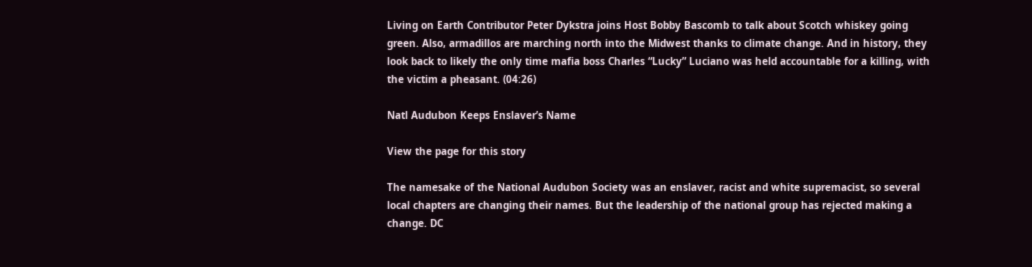Living on Earth Contributor Peter Dykstra joins Host Bobby Bascomb to talk about Scotch whiskey going green. Also, armadillos are marching north into the Midwest thanks to climate change. And in history, they look back to likely the only time mafia boss Charles “Lucky” Luciano was held accountable for a killing, with the victim a pheasant. (04:26)

Natl Audubon Keeps Enslaver’s Name

View the page for this story

The namesake of the National Audubon Society was an enslaver, racist and white supremacist, so several local chapters are changing their names. But the leadership of the national group has rejected making a change. DC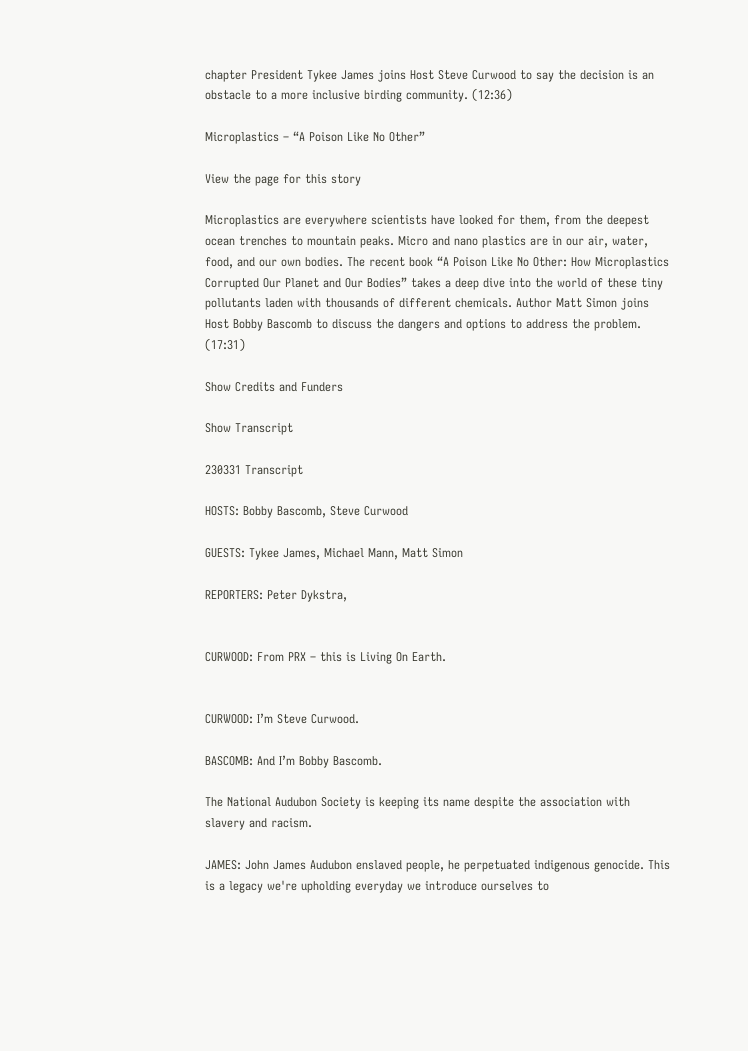chapter President Tykee James joins Host Steve Curwood to say the decision is an obstacle to a more inclusive birding community. (12:36)

Microplastics – “A Poison Like No Other”

View the page for this story

Microplastics are everywhere scientists have looked for them, from the deepest ocean trenches to mountain peaks. Micro and nano plastics are in our air, water, food, and our own bodies. The recent book “A Poison Like No Other: How Microplastics Corrupted Our Planet and Our Bodies” takes a deep dive into the world of these tiny pollutants laden with thousands of different chemicals. Author Matt Simon joins Host Bobby Bascomb to discuss the dangers and options to address the problem. (17:31)

Show Credits and Funders

Show Transcript

230331 Transcript

HOSTS: Bobby Bascomb, Steve Curwood

GUESTS: Tykee James, Michael Mann, Matt Simon

REPORTERS: Peter Dykstra,


CURWOOD: From PRX – this is Living On Earth.


CURWOOD: I’m Steve Curwood.

BASCOMB: And I’m Bobby Bascomb.

The National Audubon Society is keeping its name despite the association with slavery and racism.

JAMES: John James Audubon enslaved people, he perpetuated indigenous genocide. This is a legacy we're upholding everyday we introduce ourselves to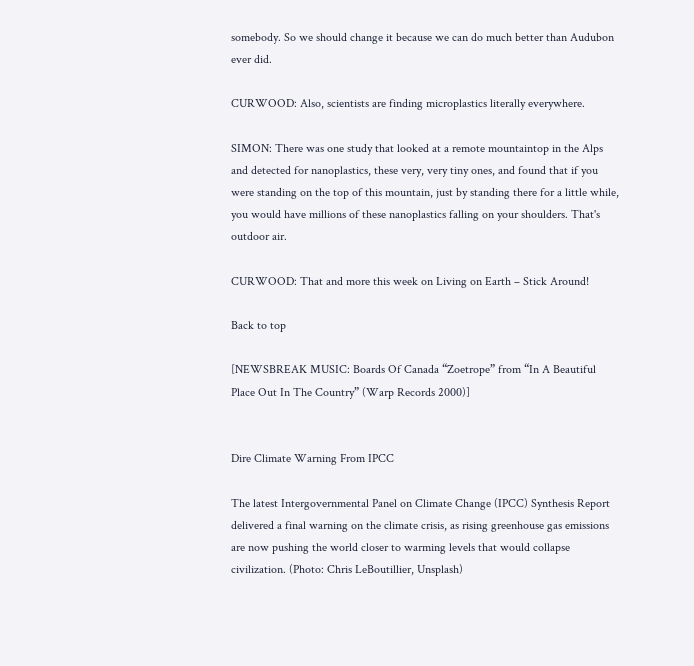somebody. So we should change it because we can do much better than Audubon ever did.

CURWOOD: Also, scientists are finding microplastics literally everywhere.

SIMON: There was one study that looked at a remote mountaintop in the Alps and detected for nanoplastics, these very, very tiny ones, and found that if you were standing on the top of this mountain, just by standing there for a little while, you would have millions of these nanoplastics falling on your shoulders. That's outdoor air.

CURWOOD: That and more this week on Living on Earth – Stick Around!

Back to top

[NEWSBREAK MUSIC: Boards Of Canada “Zoetrope” from “In A Beautiful Place Out In The Country” (Warp Records 2000)]


Dire Climate Warning From IPCC

The latest Intergovernmental Panel on Climate Change (IPCC) Synthesis Report delivered a final warning on the climate crisis, as rising greenhouse gas emissions are now pushing the world closer to warming levels that would collapse civilization. (Photo: Chris LeBoutillier, Unsplash)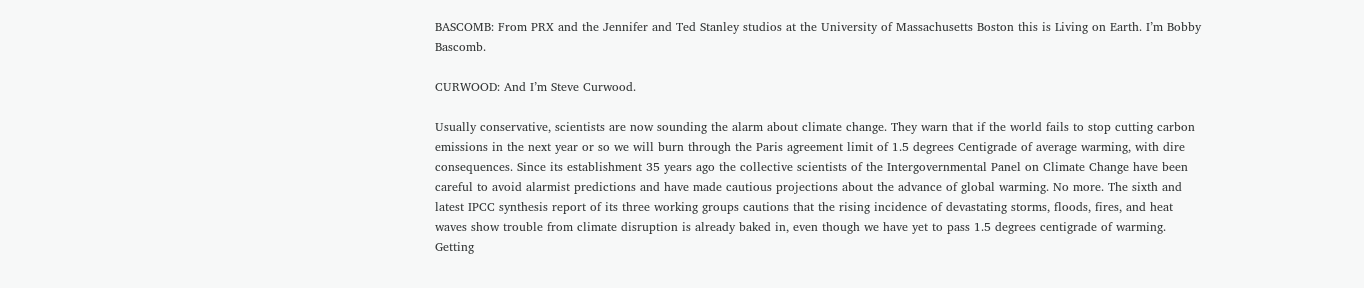BASCOMB: From PRX and the Jennifer and Ted Stanley studios at the University of Massachusetts Boston this is Living on Earth. I’m Bobby Bascomb.

CURWOOD: And I’m Steve Curwood.

Usually conservative, scientists are now sounding the alarm about climate change. They warn that if the world fails to stop cutting carbon emissions in the next year or so we will burn through the Paris agreement limit of 1.5 degrees Centigrade of average warming, with dire consequences. Since its establishment 35 years ago the collective scientists of the Intergovernmental Panel on Climate Change have been careful to avoid alarmist predictions and have made cautious projections about the advance of global warming. No more. The sixth and latest IPCC synthesis report of its three working groups cautions that the rising incidence of devastating storms, floods, fires, and heat waves show trouble from climate disruption is already baked in, even though we have yet to pass 1.5 degrees centigrade of warming. Getting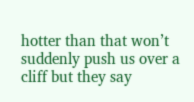hotter than that won’t suddenly push us over a cliff but they say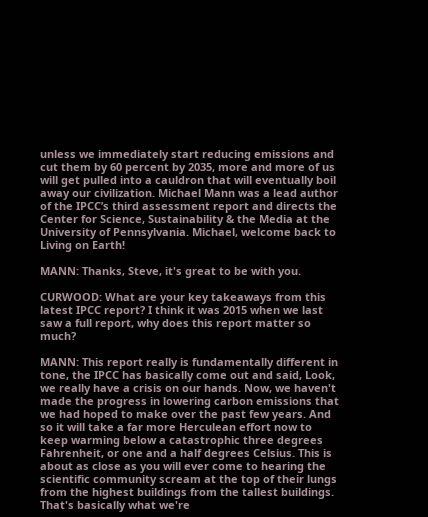unless we immediately start reducing emissions and cut them by 60 percent by 2035, more and more of us will get pulled into a cauldron that will eventually boil away our civilization. Michael Mann was a lead author of the IPCC’s third assessment report and directs the Center for Science, Sustainability & the Media at the University of Pennsylvania. Michael, welcome back to Living on Earth!

MANN: Thanks, Steve, it's great to be with you.

CURWOOD: What are your key takeaways from this latest IPCC report? I think it was 2015 when we last saw a full report, why does this report matter so much?

MANN: This report really is fundamentally different in tone, the IPCC has basically come out and said, Look, we really have a crisis on our hands. Now, we haven't made the progress in lowering carbon emissions that we had hoped to make over the past few years. And so it will take a far more Herculean effort now to keep warming below a catastrophic three degrees Fahrenheit, or one and a half degrees Celsius. This is about as close as you will ever come to hearing the scientific community scream at the top of their lungs from the highest buildings from the tallest buildings. That's basically what we're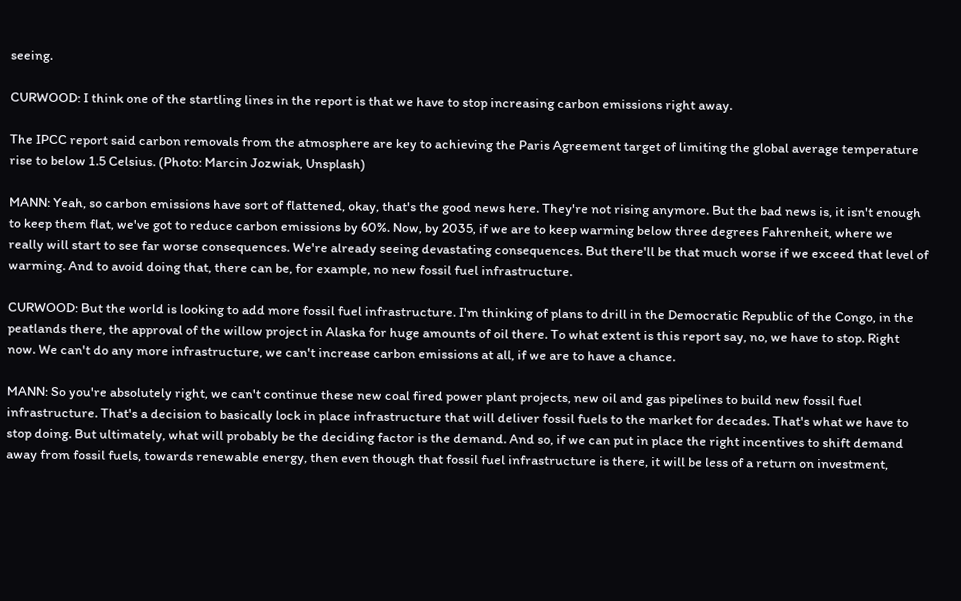seeing.

CURWOOD: I think one of the startling lines in the report is that we have to stop increasing carbon emissions right away.

The IPCC report said carbon removals from the atmosphere are key to achieving the Paris Agreement target of limiting the global average temperature rise to below 1.5 Celsius. (Photo: Marcin Jozwiak, Unsplash)

MANN: Yeah, so carbon emissions have sort of flattened, okay, that's the good news here. They're not rising anymore. But the bad news is, it isn't enough to keep them flat, we've got to reduce carbon emissions by 60%. Now, by 2035, if we are to keep warming below three degrees Fahrenheit, where we really will start to see far worse consequences. We're already seeing devastating consequences. But there'll be that much worse if we exceed that level of warming. And to avoid doing that, there can be, for example, no new fossil fuel infrastructure.

CURWOOD: But the world is looking to add more fossil fuel infrastructure. I'm thinking of plans to drill in the Democratic Republic of the Congo, in the peatlands there, the approval of the willow project in Alaska for huge amounts of oil there. To what extent is this report say, no, we have to stop. Right now. We can't do any more infrastructure, we can't increase carbon emissions at all, if we are to have a chance.

MANN: So you're absolutely right, we can't continue these new coal fired power plant projects, new oil and gas pipelines to build new fossil fuel infrastructure. That's a decision to basically lock in place infrastructure that will deliver fossil fuels to the market for decades. That's what we have to stop doing. But ultimately, what will probably be the deciding factor is the demand. And so, if we can put in place the right incentives to shift demand away from fossil fuels, towards renewable energy, then even though that fossil fuel infrastructure is there, it will be less of a return on investment,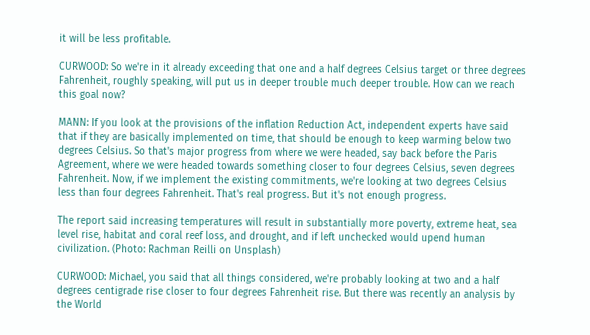it will be less profitable.

CURWOOD: So we're in it already exceeding that one and a half degrees Celsius target or three degrees Fahrenheit, roughly speaking, will put us in deeper trouble much deeper trouble. How can we reach this goal now?

MANN: If you look at the provisions of the inflation Reduction Act, independent experts have said that if they are basically implemented on time, that should be enough to keep warming below two degrees Celsius. So that's major progress from where we were headed, say back before the Paris Agreement, where we were headed towards something closer to four degrees Celsius, seven degrees Fahrenheit. Now, if we implement the existing commitments, we're looking at two degrees Celsius less than four degrees Fahrenheit. That's real progress. But it's not enough progress.

The report said increasing temperatures will result in substantially more poverty, extreme heat, sea level rise, habitat and coral reef loss, and drought, and if left unchecked would upend human civilization. (Photo: Rachman Reilli on Unsplash)

CURWOOD: Michael, you said that all things considered, we're probably looking at two and a half degrees centigrade rise closer to four degrees Fahrenheit rise. But there was recently an analysis by the World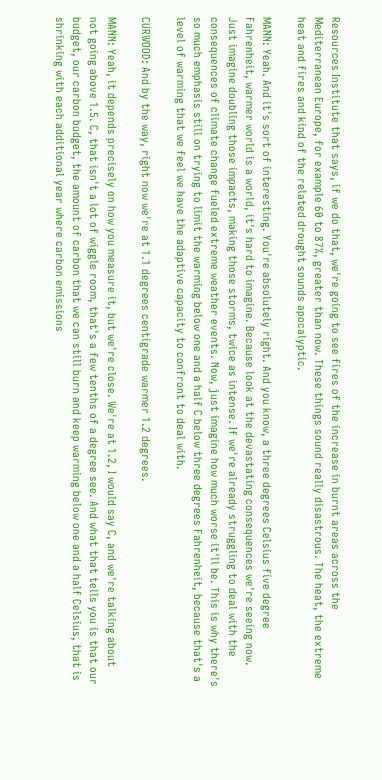Resources Institute that says, if we do that, we're going to see fires of the increase in burnt areas across the Mediterranean Europe, for example 60 to 87%, greater than now. These things sound really disastrous. The heat, the extreme heat and fires and kind of the related drought sounds apocalyptic.

MANN: Yeah. And it's sort of interesting. You're absolutely right. And you know, a three degrees Celsius five degree Fahrenheit, warmer world is a world, it's hard to imagine. Because look at the devastating consequences we're seeing now. Just imagine doubling those impacts, making those storms, twice as intense. If we're already struggling to deal with the consequences of climate change fueled extreme weather events. Now, just imagine how much worse it'll be. This is why there's so much emphasis still on trying to limit the warming below one and a half C below three degrees Fahrenheit, because that's a level of warming that we feel we have the adaptive capacity to confront to deal with.

CURWOOD: And by the way, right now we're at 1.1 degrees centigrade warmer 1.2 degrees.

MANN: Yeah, it depends precisely on how you measure it, but we're close. We're at 1.2, I would say C, and we're talking about not going above 1.5. C, that isn't a lot of wiggle room, that's a few tenths of a degree see. And what that tells you is that our budget, our carbon budget, the amount of carbon that we can still burn and keep warming below one and a half Celsius, that is shrinking with each additional year where carbon emissions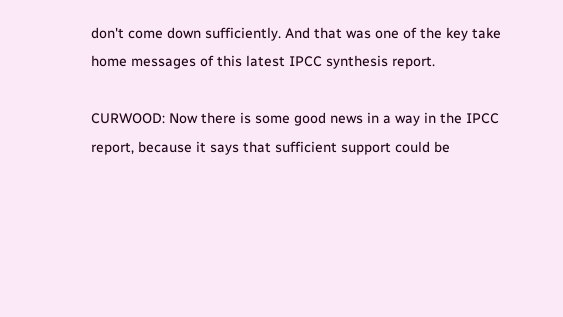don't come down sufficiently. And that was one of the key take home messages of this latest IPCC synthesis report.

CURWOOD: Now there is some good news in a way in the IPCC report, because it says that sufficient support could be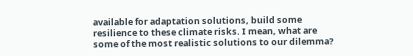available for adaptation solutions, build some resilience to these climate risks. I mean, what are some of the most realistic solutions to our dilemma?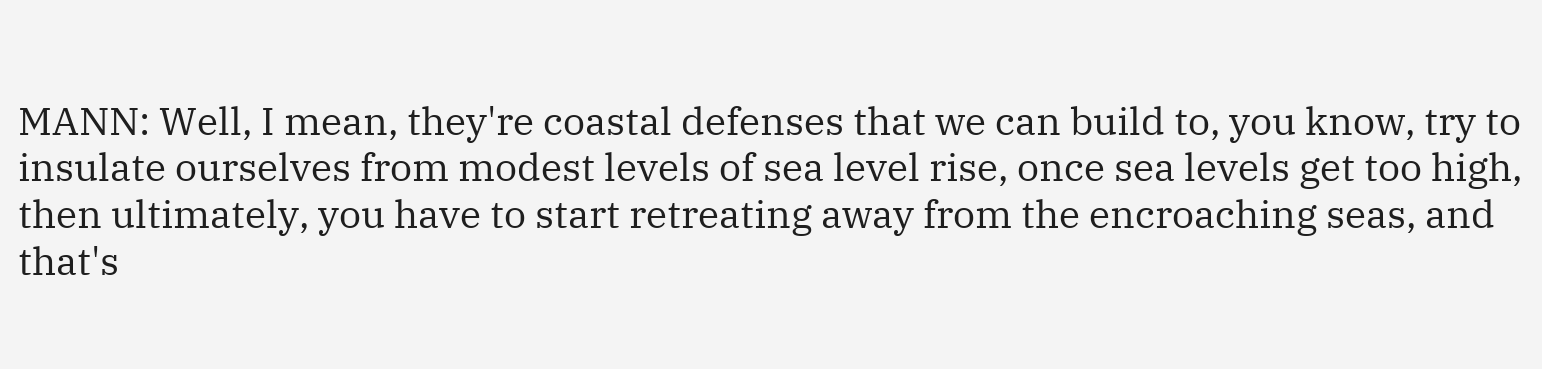MANN: Well, I mean, they're coastal defenses that we can build to, you know, try to insulate ourselves from modest levels of sea level rise, once sea levels get too high, then ultimately, you have to start retreating away from the encroaching seas, and that's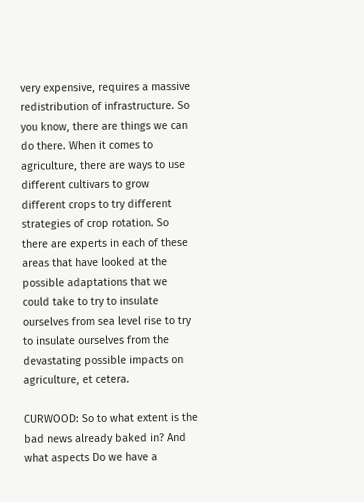very expensive, requires a massive redistribution of infrastructure. So you know, there are things we can do there. When it comes to agriculture, there are ways to use different cultivars to grow different crops to try different strategies of crop rotation. So there are experts in each of these areas that have looked at the possible adaptations that we could take to try to insulate ourselves from sea level rise to try to insulate ourselves from the devastating possible impacts on agriculture, et cetera.

CURWOOD: So to what extent is the bad news already baked in? And what aspects Do we have a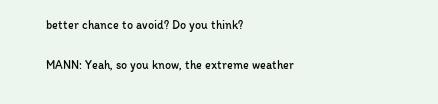better chance to avoid? Do you think?

MANN: Yeah, so you know, the extreme weather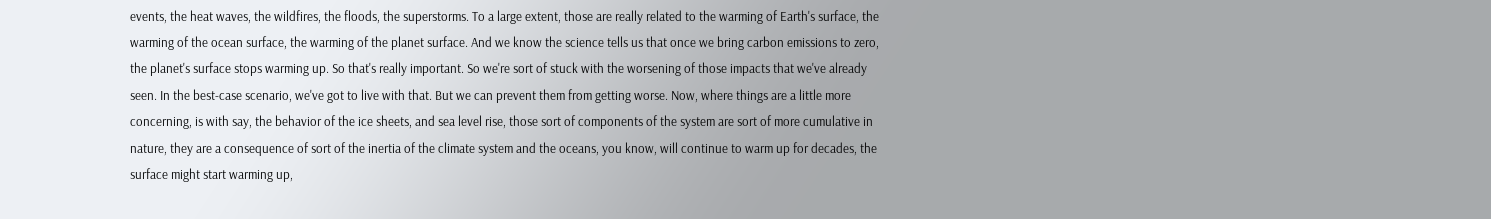events, the heat waves, the wildfires, the floods, the superstorms. To a large extent, those are really related to the warming of Earth's surface, the warming of the ocean surface, the warming of the planet surface. And we know the science tells us that once we bring carbon emissions to zero, the planet's surface stops warming up. So that's really important. So we're sort of stuck with the worsening of those impacts that we've already seen. In the best-case scenario, we've got to live with that. But we can prevent them from getting worse. Now, where things are a little more concerning, is with say, the behavior of the ice sheets, and sea level rise, those sort of components of the system are sort of more cumulative in nature, they are a consequence of sort of the inertia of the climate system and the oceans, you know, will continue to warm up for decades, the surface might start warming up,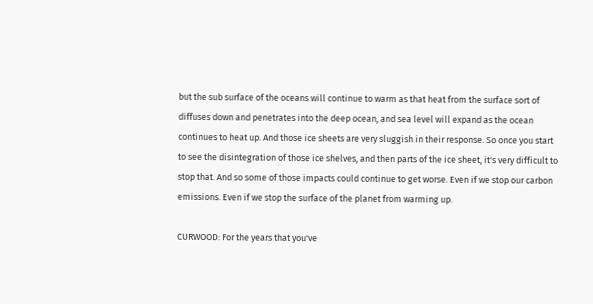but the sub surface of the oceans will continue to warm as that heat from the surface sort of diffuses down and penetrates into the deep ocean, and sea level will expand as the ocean continues to heat up. And those ice sheets are very sluggish in their response. So once you start to see the disintegration of those ice shelves, and then parts of the ice sheet, it's very difficult to stop that. And so some of those impacts could continue to get worse. Even if we stop our carbon emissions. Even if we stop the surface of the planet from warming up.

CURWOOD: For the years that you've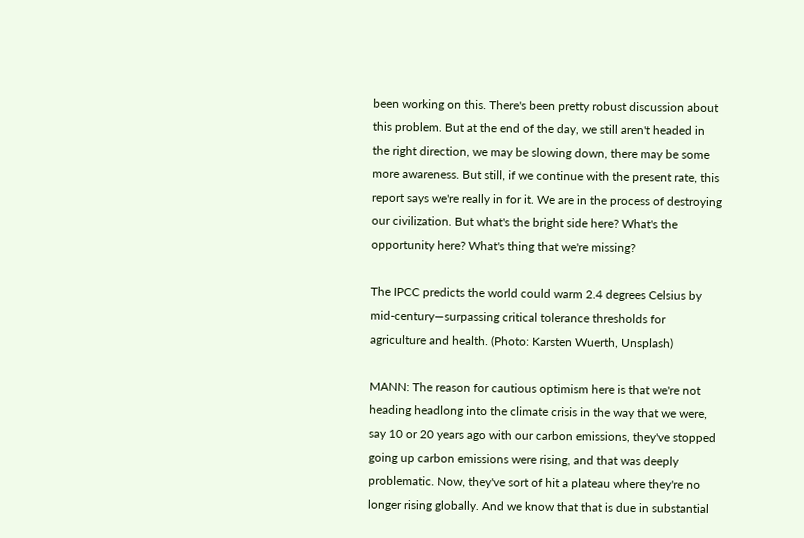been working on this. There's been pretty robust discussion about this problem. But at the end of the day, we still aren't headed in the right direction, we may be slowing down, there may be some more awareness. But still, if we continue with the present rate, this report says we're really in for it. We are in the process of destroying our civilization. But what's the bright side here? What's the opportunity here? What's thing that we're missing?

The IPCC predicts the world could warm 2.4 degrees Celsius by mid-century—surpassing critical tolerance thresholds for agriculture and health. (Photo: Karsten Wuerth, Unsplash)

MANN: The reason for cautious optimism here is that we're not heading headlong into the climate crisis in the way that we were, say 10 or 20 years ago with our carbon emissions, they've stopped going up carbon emissions were rising, and that was deeply problematic. Now, they've sort of hit a plateau where they're no longer rising globally. And we know that that is due in substantial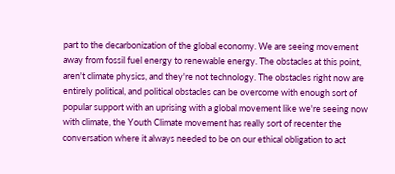part to the decarbonization of the global economy. We are seeing movement away from fossil fuel energy to renewable energy. The obstacles at this point, aren't climate physics, and they're not technology. The obstacles right now are entirely political, and political obstacles can be overcome with enough sort of popular support with an uprising with a global movement like we're seeing now with climate, the Youth Climate movement has really sort of recenter the conversation where it always needed to be on our ethical obligation to act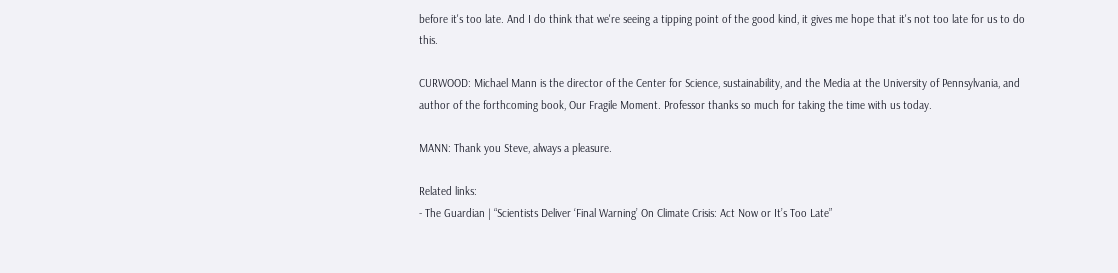before it's too late. And I do think that we're seeing a tipping point of the good kind, it gives me hope that it's not too late for us to do this.

CURWOOD: Michael Mann is the director of the Center for Science, sustainability, and the Media at the University of Pennsylvania, and author of the forthcoming book, Our Fragile Moment. Professor thanks so much for taking the time with us today.

MANN: Thank you Steve, always a pleasure.

Related links:
- The Guardian | “Scientists Deliver ‘Final Warning’ On Climate Crisis: Act Now or It’s Too Late”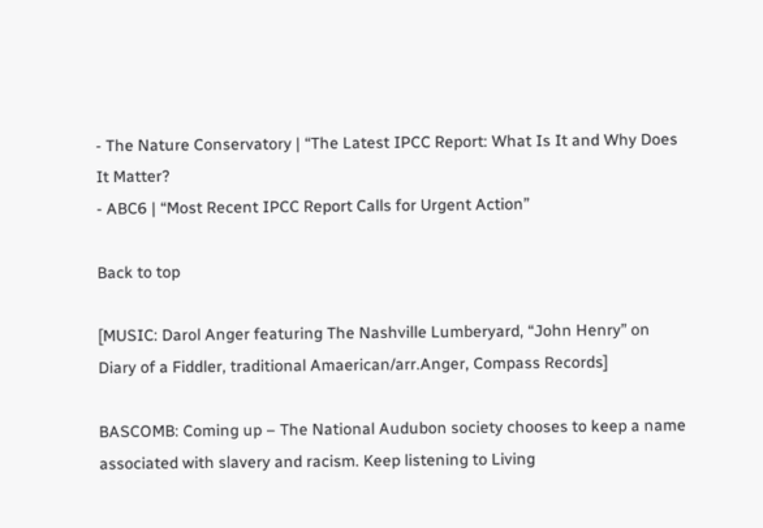- The Nature Conservatory | “The Latest IPCC Report: What Is It and Why Does It Matter?
- ABC6 | “Most Recent IPCC Report Calls for Urgent Action”

Back to top

[MUSIC: Darol Anger featuring The Nashville Lumberyard, “John Henry” on Diary of a Fiddler, traditional Amaerican/arr.Anger, Compass Records]

BASCOMB: Coming up – The National Audubon society chooses to keep a name associated with slavery and racism. Keep listening to Living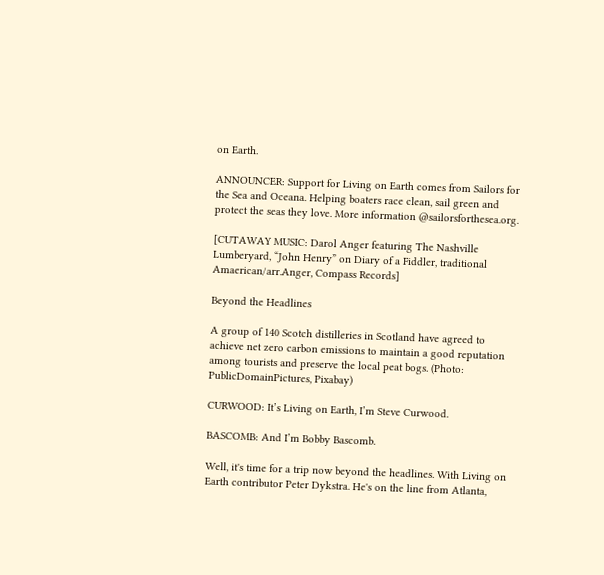on Earth.

ANNOUNCER: Support for Living on Earth comes from Sailors for the Sea and Oceana. Helping boaters race clean, sail green and protect the seas they love. More information @sailorsforthesea.org.

[CUTAWAY MUSIC: Darol Anger featuring The Nashville Lumberyard, “John Henry” on Diary of a Fiddler, traditional Amaerican/arr.Anger, Compass Records]

Beyond the Headlines

A group of 140 Scotch distilleries in Scotland have agreed to achieve net zero carbon emissions to maintain a good reputation among tourists and preserve the local peat bogs. (Photo: PublicDomainPictures, Pixabay)

CURWOOD: It’s Living on Earth, I’m Steve Curwood.

BASCOMB: And I’m Bobby Bascomb.

Well, it's time for a trip now beyond the headlines. With Living on Earth contributor Peter Dykstra. He's on the line from Atlanta,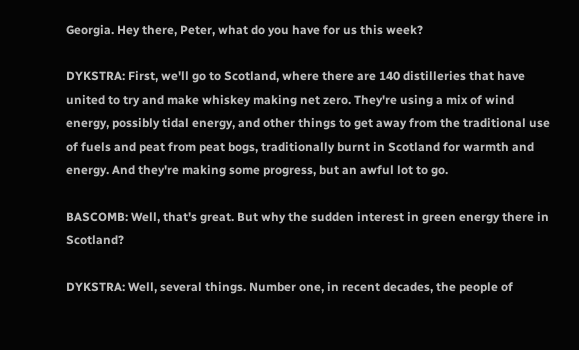Georgia. Hey there, Peter, what do you have for us this week?

DYKSTRA: First, we'll go to Scotland, where there are 140 distilleries that have united to try and make whiskey making net zero. They're using a mix of wind energy, possibly tidal energy, and other things to get away from the traditional use of fuels and peat from peat bogs, traditionally burnt in Scotland for warmth and energy. And they're making some progress, but an awful lot to go.

BASCOMB: Well, that's great. But why the sudden interest in green energy there in Scotland?

DYKSTRA: Well, several things. Number one, in recent decades, the people of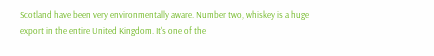Scotland have been very environmentally aware. Number two, whiskey is a huge export in the entire United Kingdom. It's one of the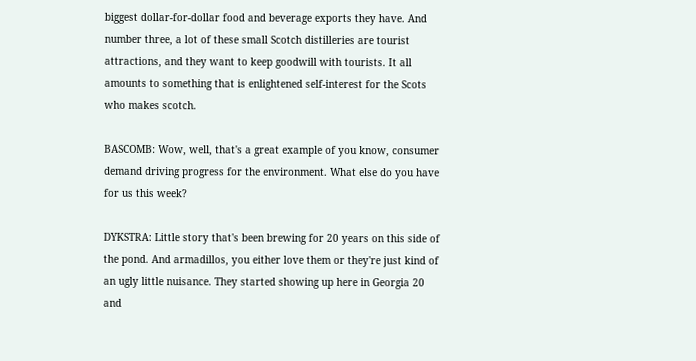biggest dollar-for-dollar food and beverage exports they have. And number three, a lot of these small Scotch distilleries are tourist attractions, and they want to keep goodwill with tourists. It all amounts to something that is enlightened self-interest for the Scots who makes scotch.

BASCOMB: Wow, well, that's a great example of you know, consumer demand driving progress for the environment. What else do you have for us this week?

DYKSTRA: Little story that's been brewing for 20 years on this side of the pond. And armadillos, you either love them or they're just kind of an ugly little nuisance. They started showing up here in Georgia 20 and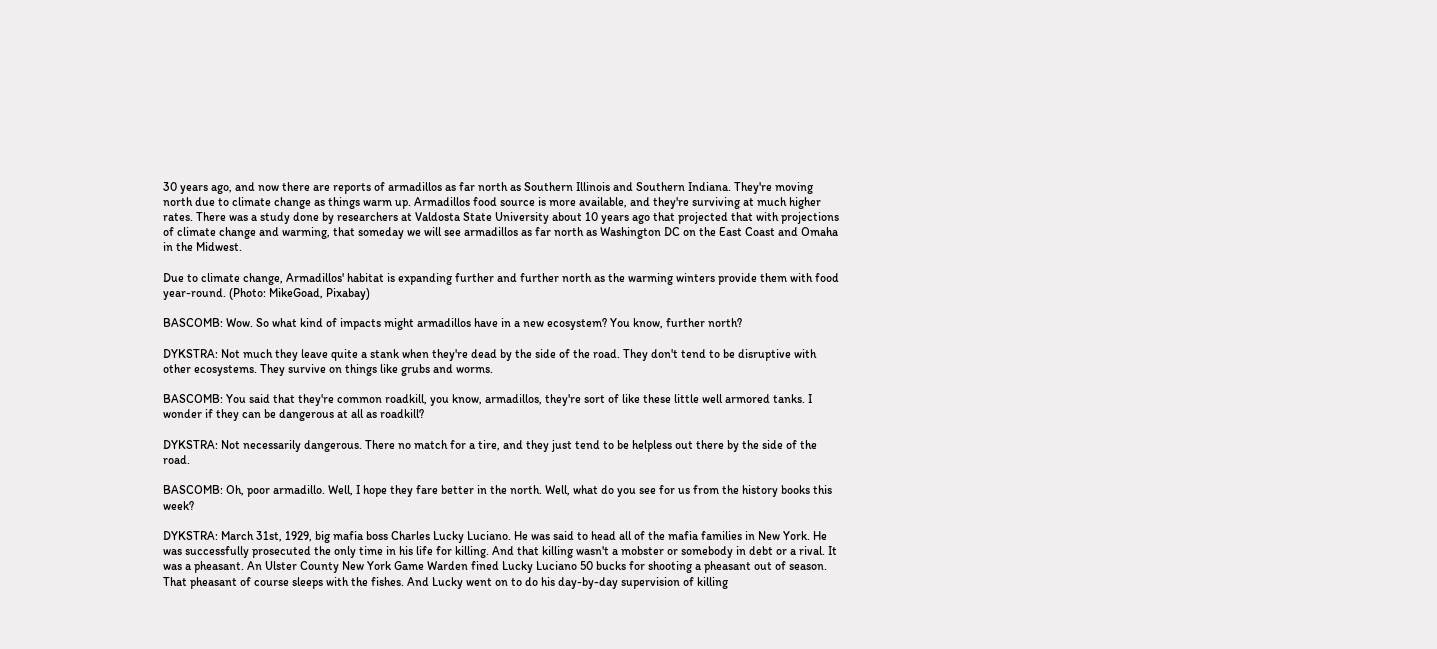30 years ago, and now there are reports of armadillos as far north as Southern Illinois and Southern Indiana. They're moving north due to climate change as things warm up. Armadillos food source is more available, and they're surviving at much higher rates. There was a study done by researchers at Valdosta State University about 10 years ago that projected that with projections of climate change and warming, that someday we will see armadillos as far north as Washington DC on the East Coast and Omaha in the Midwest.

Due to climate change, Armadillos' habitat is expanding further and further north as the warming winters provide them with food year-round. (Photo: MikeGoad, Pixabay)

BASCOMB: Wow. So what kind of impacts might armadillos have in a new ecosystem? You know, further north?

DYKSTRA: Not much they leave quite a stank when they're dead by the side of the road. They don't tend to be disruptive with other ecosystems. They survive on things like grubs and worms.

BASCOMB: You said that they're common roadkill, you know, armadillos, they're sort of like these little well armored tanks. I wonder if they can be dangerous at all as roadkill?

DYKSTRA: Not necessarily dangerous. There no match for a tire, and they just tend to be helpless out there by the side of the road.

BASCOMB: Oh, poor armadillo. Well, I hope they fare better in the north. Well, what do you see for us from the history books this week?

DYKSTRA: March 31st, 1929, big mafia boss Charles Lucky Luciano. He was said to head all of the mafia families in New York. He was successfully prosecuted the only time in his life for killing. And that killing wasn't a mobster or somebody in debt or a rival. It was a pheasant. An Ulster County New York Game Warden fined Lucky Luciano 50 bucks for shooting a pheasant out of season. That pheasant of course sleeps with the fishes. And Lucky went on to do his day-by-day supervision of killing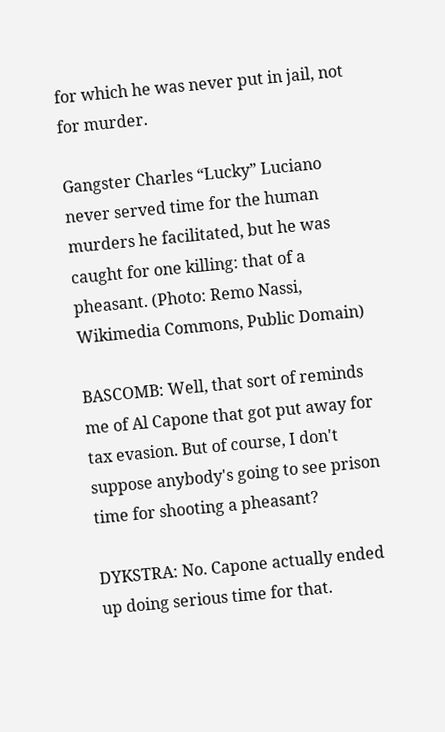for which he was never put in jail, not for murder.

Gangster Charles “Lucky” Luciano never served time for the human murders he facilitated, but he was caught for one killing: that of a pheasant. (Photo: Remo Nassi, Wikimedia Commons, Public Domain)

BASCOMB: Well, that sort of reminds me of Al Capone that got put away for tax evasion. But of course, I don't suppose anybody's going to see prison time for shooting a pheasant?

DYKSTRA: No. Capone actually ended up doing serious time for that.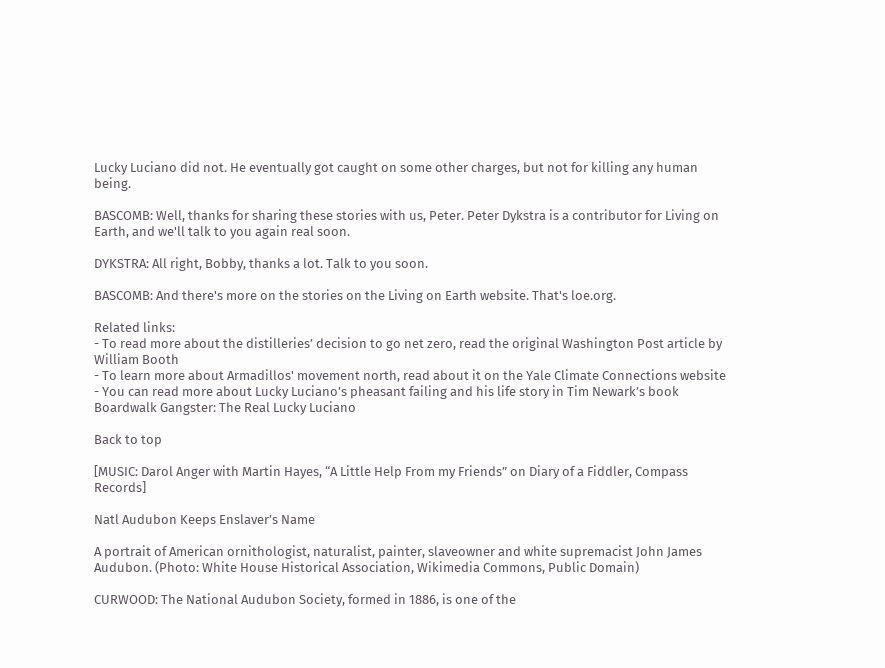Lucky Luciano did not. He eventually got caught on some other charges, but not for killing any human being.

BASCOMB: Well, thanks for sharing these stories with us, Peter. Peter Dykstra is a contributor for Living on Earth, and we'll talk to you again real soon.

DYKSTRA: All right, Bobby, thanks a lot. Talk to you soon.

BASCOMB: And there's more on the stories on the Living on Earth website. That's loe.org.

Related links:
- To read more about the distilleries’ decision to go net zero, read the original Washington Post article by William Booth
- To learn more about Armadillos' movement north, read about it on the Yale Climate Connections website
- You can read more about Lucky Luciano’s pheasant failing and his life story in Tim Newark’s book Boardwalk Gangster: The Real Lucky Luciano

Back to top

[MUSIC: Darol Anger with Martin Hayes, “A Little Help From my Friends” on Diary of a Fiddler, Compass Records]

Natl Audubon Keeps Enslaver’s Name

A portrait of American ornithologist, naturalist, painter, slaveowner and white supremacist John James Audubon. (Photo: White House Historical Association, Wikimedia Commons, Public Domain)

CURWOOD: The National Audubon Society, formed in 1886, is one of the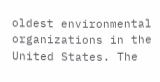oldest environmental organizations in the United States. The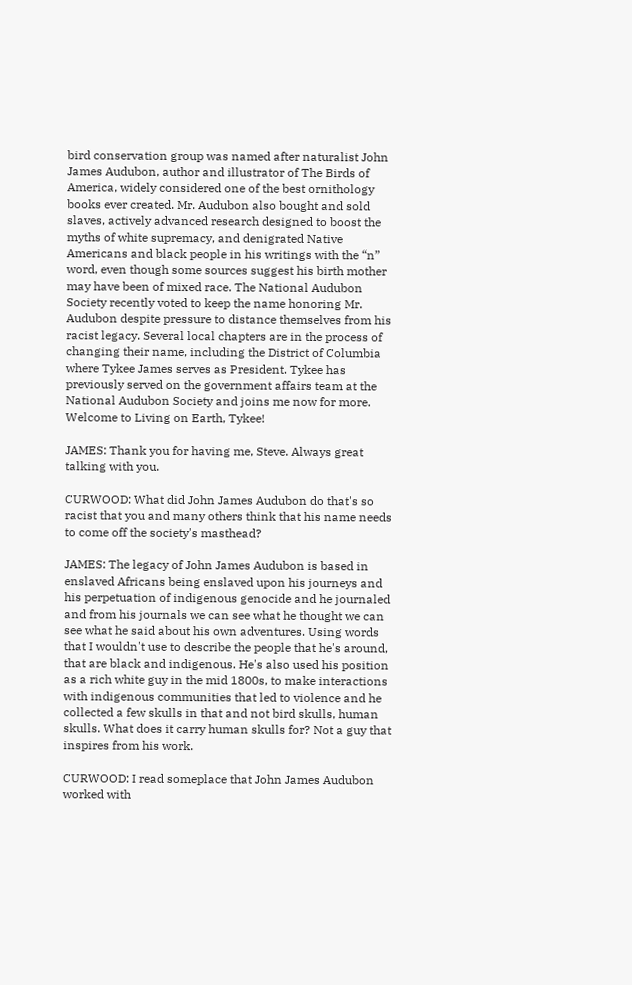bird conservation group was named after naturalist John James Audubon, author and illustrator of The Birds of America, widely considered one of the best ornithology books ever created. Mr. Audubon also bought and sold slaves, actively advanced research designed to boost the myths of white supremacy, and denigrated Native Americans and black people in his writings with the “n” word, even though some sources suggest his birth mother may have been of mixed race. The National Audubon Society recently voted to keep the name honoring Mr. Audubon despite pressure to distance themselves from his racist legacy. Several local chapters are in the process of changing their name, including the District of Columbia where Tykee James serves as President. Tykee has previously served on the government affairs team at the National Audubon Society and joins me now for more. Welcome to Living on Earth, Tykee!

JAMES: Thank you for having me, Steve. Always great talking with you.

CURWOOD: What did John James Audubon do that's so racist that you and many others think that his name needs to come off the society's masthead?

JAMES: The legacy of John James Audubon is based in enslaved Africans being enslaved upon his journeys and his perpetuation of indigenous genocide and he journaled and from his journals we can see what he thought we can see what he said about his own adventures. Using words that I wouldn't use to describe the people that he's around, that are black and indigenous. He's also used his position as a rich white guy in the mid 1800s, to make interactions with indigenous communities that led to violence and he collected a few skulls in that and not bird skulls, human skulls. What does it carry human skulls for? Not a guy that inspires from his work.

CURWOOD: I read someplace that John James Audubon worked with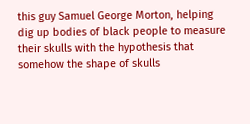this guy Samuel George Morton, helping dig up bodies of black people to measure their skulls with the hypothesis that somehow the shape of skulls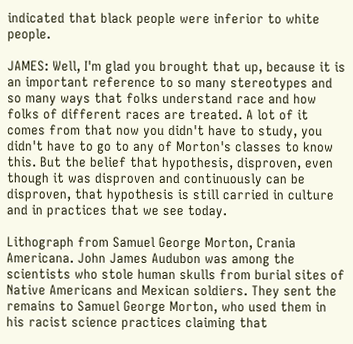indicated that black people were inferior to white people.

JAMES: Well, I'm glad you brought that up, because it is an important reference to so many stereotypes and so many ways that folks understand race and how folks of different races are treated. A lot of it comes from that now you didn't have to study, you didn't have to go to any of Morton's classes to know this. But the belief that hypothesis, disproven, even though it was disproven and continuously can be disproven, that hypothesis is still carried in culture and in practices that we see today.

Lithograph from Samuel George Morton, Crania Americana. John James Audubon was among the scientists who stole human skulls from burial sites of Native Americans and Mexican soldiers. They sent the remains to Samuel George Morton, who used them in his racist science practices claiming that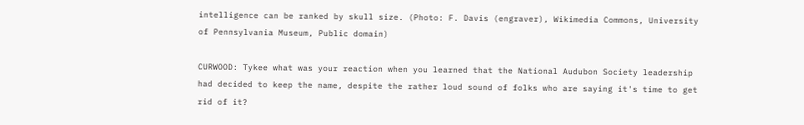intelligence can be ranked by skull size. (Photo: F. Davis (engraver), Wikimedia Commons, University of Pennsylvania Museum, Public domain)

CURWOOD: Tykee what was your reaction when you learned that the National Audubon Society leadership had decided to keep the name, despite the rather loud sound of folks who are saying it's time to get rid of it?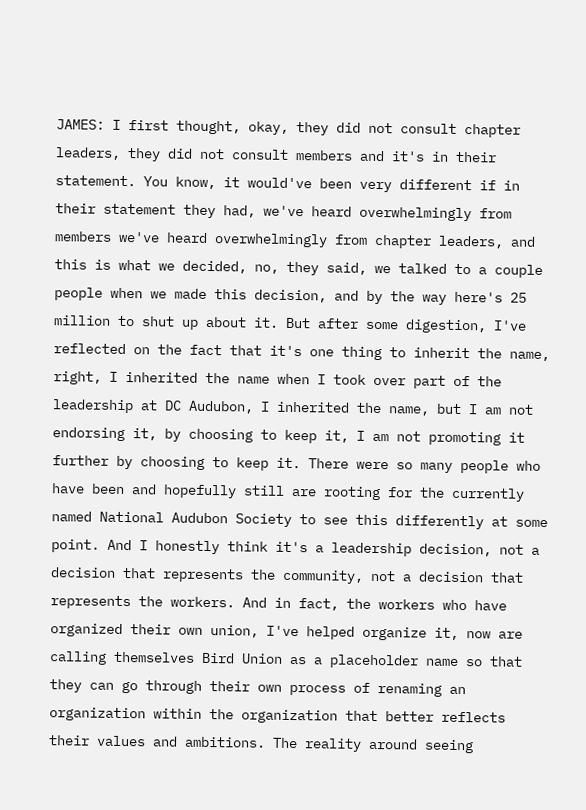JAMES: I first thought, okay, they did not consult chapter leaders, they did not consult members and it's in their statement. You know, it would've been very different if in their statement they had, we've heard overwhelmingly from members we've heard overwhelmingly from chapter leaders, and this is what we decided, no, they said, we talked to a couple people when we made this decision, and by the way here's 25 million to shut up about it. But after some digestion, I've reflected on the fact that it's one thing to inherit the name, right, I inherited the name when I took over part of the leadership at DC Audubon, I inherited the name, but I am not endorsing it, by choosing to keep it, I am not promoting it further by choosing to keep it. There were so many people who have been and hopefully still are rooting for the currently named National Audubon Society to see this differently at some point. And I honestly think it's a leadership decision, not a decision that represents the community, not a decision that represents the workers. And in fact, the workers who have organized their own union, I've helped organize it, now are calling themselves Bird Union as a placeholder name so that they can go through their own process of renaming an organization within the organization that better reflects their values and ambitions. The reality around seeing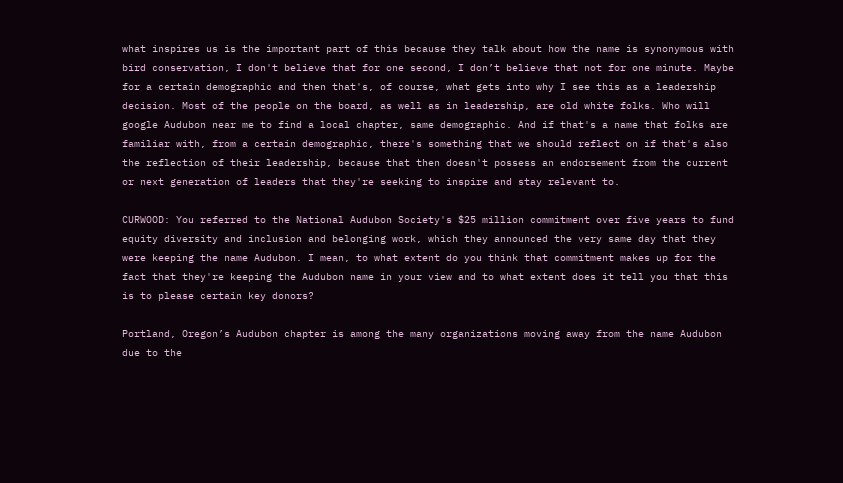what inspires us is the important part of this because they talk about how the name is synonymous with bird conservation, I don't believe that for one second, I don’t believe that not for one minute. Maybe for a certain demographic and then that's, of course, what gets into why I see this as a leadership decision. Most of the people on the board, as well as in leadership, are old white folks. Who will google Audubon near me to find a local chapter, same demographic. And if that's a name that folks are familiar with, from a certain demographic, there's something that we should reflect on if that's also the reflection of their leadership, because that then doesn't possess an endorsement from the current or next generation of leaders that they're seeking to inspire and stay relevant to.

CURWOOD: You referred to the National Audubon Society's $25 million commitment over five years to fund equity diversity and inclusion and belonging work, which they announced the very same day that they were keeping the name Audubon. I mean, to what extent do you think that commitment makes up for the fact that they're keeping the Audubon name in your view and to what extent does it tell you that this is to please certain key donors?

Portland, Oregon’s Audubon chapter is among the many organizations moving away from the name Audubon due to the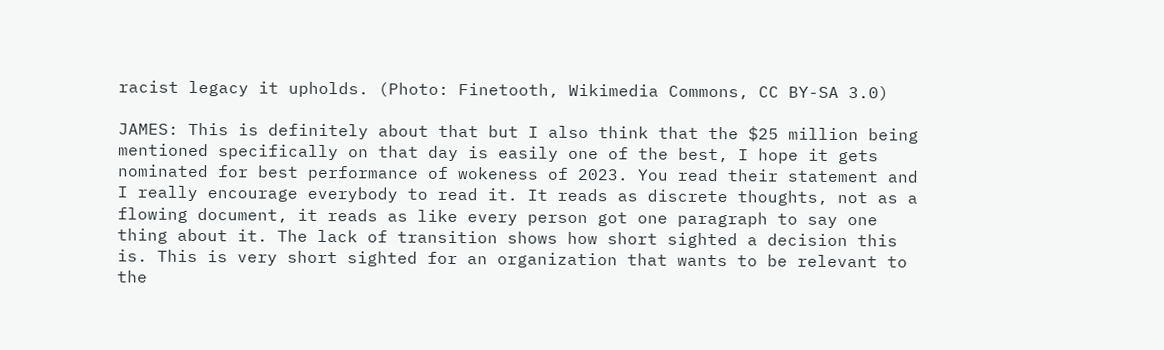racist legacy it upholds. (Photo: Finetooth, Wikimedia Commons, CC BY-SA 3.0)

JAMES: This is definitely about that but I also think that the $25 million being mentioned specifically on that day is easily one of the best, I hope it gets nominated for best performance of wokeness of 2023. You read their statement and I really encourage everybody to read it. It reads as discrete thoughts, not as a flowing document, it reads as like every person got one paragraph to say one thing about it. The lack of transition shows how short sighted a decision this is. This is very short sighted for an organization that wants to be relevant to the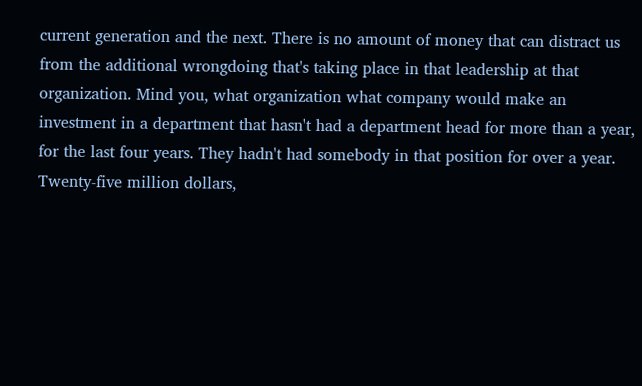current generation and the next. There is no amount of money that can distract us from the additional wrongdoing that's taking place in that leadership at that organization. Mind you, what organization what company would make an investment in a department that hasn't had a department head for more than a year, for the last four years. They hadn't had somebody in that position for over a year. Twenty-five million dollars,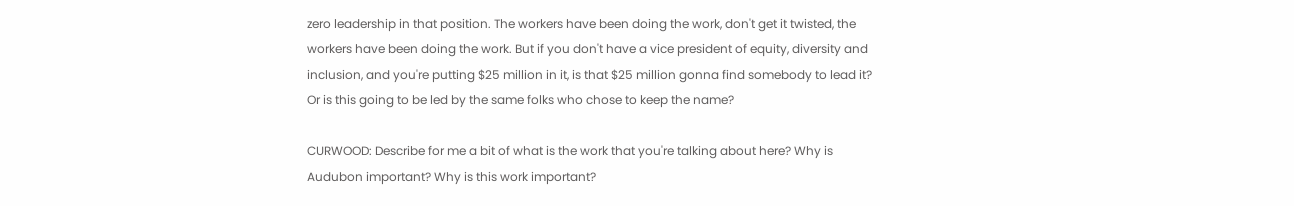zero leadership in that position. The workers have been doing the work, don't get it twisted, the workers have been doing the work. But if you don't have a vice president of equity, diversity and inclusion, and you're putting $25 million in it, is that $25 million gonna find somebody to lead it? Or is this going to be led by the same folks who chose to keep the name?

CURWOOD: Describe for me a bit of what is the work that you're talking about here? Why is Audubon important? Why is this work important?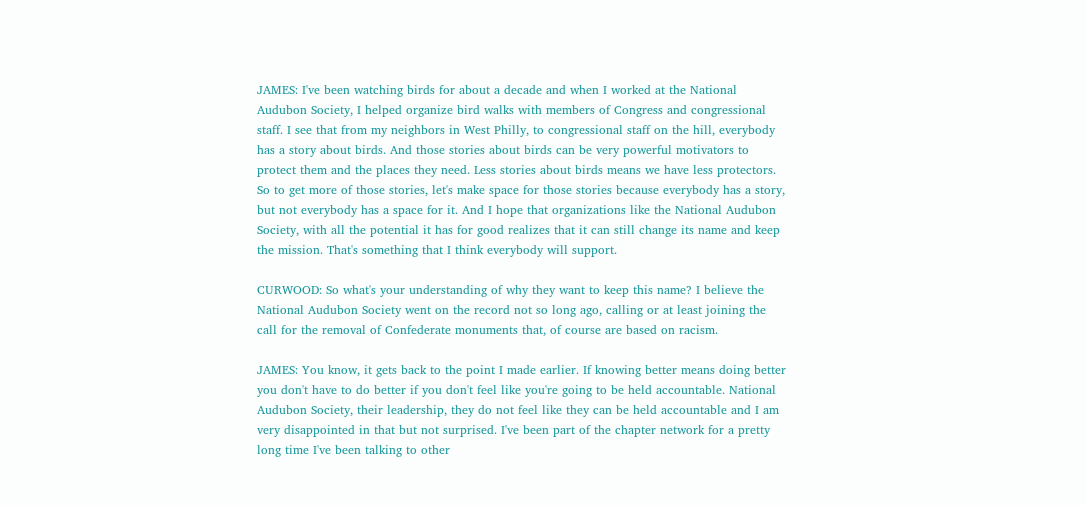JAMES: I've been watching birds for about a decade and when I worked at the National Audubon Society, I helped organize bird walks with members of Congress and congressional staff. I see that from my neighbors in West Philly, to congressional staff on the hill, everybody has a story about birds. And those stories about birds can be very powerful motivators to protect them and the places they need. Less stories about birds means we have less protectors. So to get more of those stories, let's make space for those stories because everybody has a story, but not everybody has a space for it. And I hope that organizations like the National Audubon Society, with all the potential it has for good realizes that it can still change its name and keep the mission. That's something that I think everybody will support.

CURWOOD: So what's your understanding of why they want to keep this name? I believe the National Audubon Society went on the record not so long ago, calling or at least joining the call for the removal of Confederate monuments that, of course are based on racism.

JAMES: You know, it gets back to the point I made earlier. If knowing better means doing better you don't have to do better if you don't feel like you're going to be held accountable. National Audubon Society, their leadership, they do not feel like they can be held accountable and I am very disappointed in that but not surprised. I've been part of the chapter network for a pretty long time I've been talking to other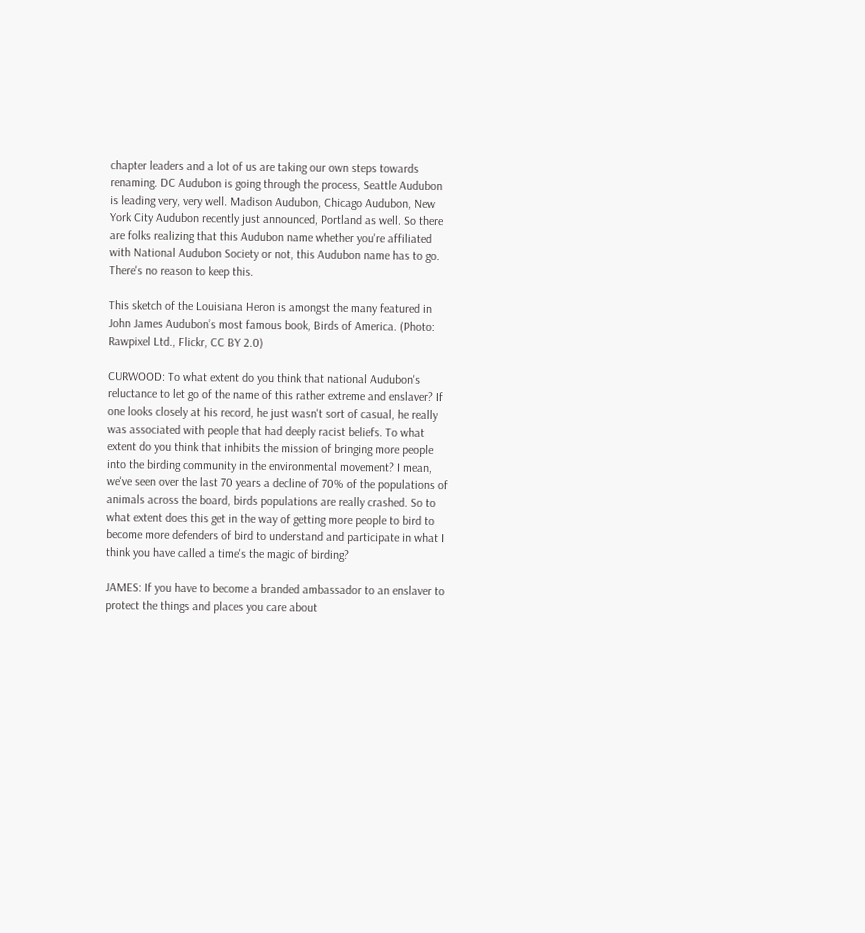chapter leaders and a lot of us are taking our own steps towards renaming. DC Audubon is going through the process, Seattle Audubon is leading very, very well. Madison Audubon, Chicago Audubon, New York City Audubon recently just announced, Portland as well. So there are folks realizing that this Audubon name whether you're affiliated with National Audubon Society or not, this Audubon name has to go. There's no reason to keep this.

This sketch of the Louisiana Heron is amongst the many featured in John James Audubon’s most famous book, Birds of America. (Photo: Rawpixel Ltd., Flickr, CC BY 2.0)

CURWOOD: To what extent do you think that national Audubon's reluctance to let go of the name of this rather extreme and enslaver? If one looks closely at his record, he just wasn't sort of casual, he really was associated with people that had deeply racist beliefs. To what extent do you think that inhibits the mission of bringing more people into the birding community in the environmental movement? I mean, we've seen over the last 70 years a decline of 70% of the populations of animals across the board, birds populations are really crashed. So to what extent does this get in the way of getting more people to bird to become more defenders of bird to understand and participate in what I think you have called a time's the magic of birding?

JAMES: If you have to become a branded ambassador to an enslaver to protect the things and places you care about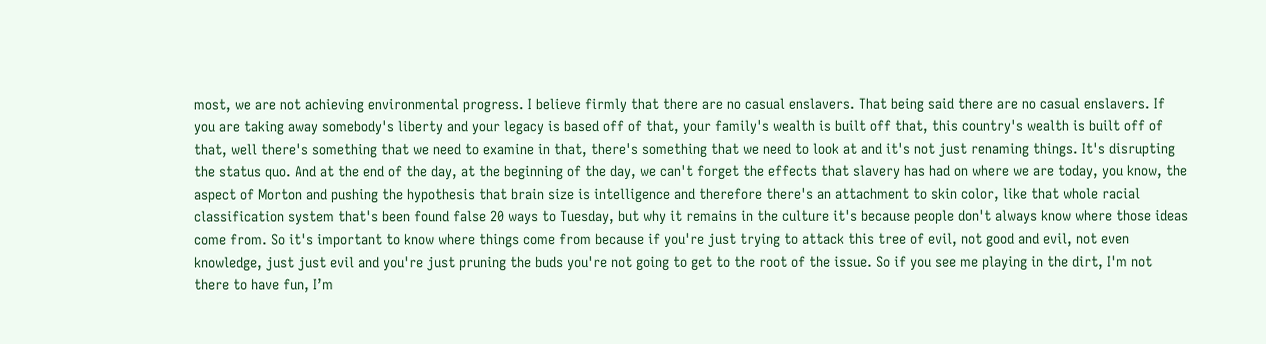most, we are not achieving environmental progress. I believe firmly that there are no casual enslavers. That being said there are no casual enslavers. If you are taking away somebody's liberty and your legacy is based off of that, your family's wealth is built off that, this country's wealth is built off of that, well there's something that we need to examine in that, there's something that we need to look at and it's not just renaming things. It's disrupting the status quo. And at the end of the day, at the beginning of the day, we can't forget the effects that slavery has had on where we are today, you know, the aspect of Morton and pushing the hypothesis that brain size is intelligence and therefore there's an attachment to skin color, like that whole racial classification system that's been found false 20 ways to Tuesday, but why it remains in the culture it's because people don't always know where those ideas come from. So it's important to know where things come from because if you're just trying to attack this tree of evil, not good and evil, not even knowledge, just just evil and you're just pruning the buds you're not going to get to the root of the issue. So if you see me playing in the dirt, I'm not there to have fun, I’m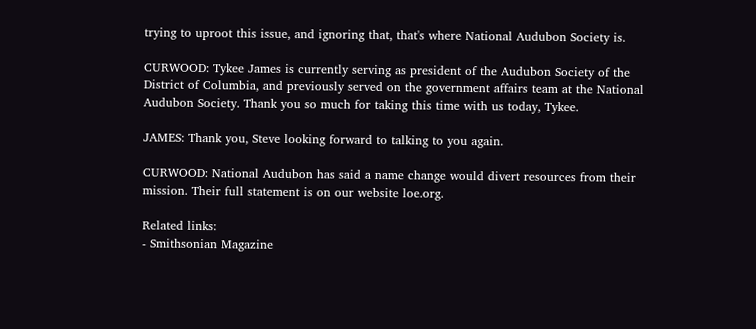trying to uproot this issue, and ignoring that, that's where National Audubon Society is.

CURWOOD: Tykee James is currently serving as president of the Audubon Society of the District of Columbia, and previously served on the government affairs team at the National Audubon Society. Thank you so much for taking this time with us today, Tykee.

JAMES: Thank you, Steve looking forward to talking to you again.

CURWOOD: National Audubon has said a name change would divert resources from their mission. Their full statement is on our website loe.org.

Related links:
- Smithsonian Magazine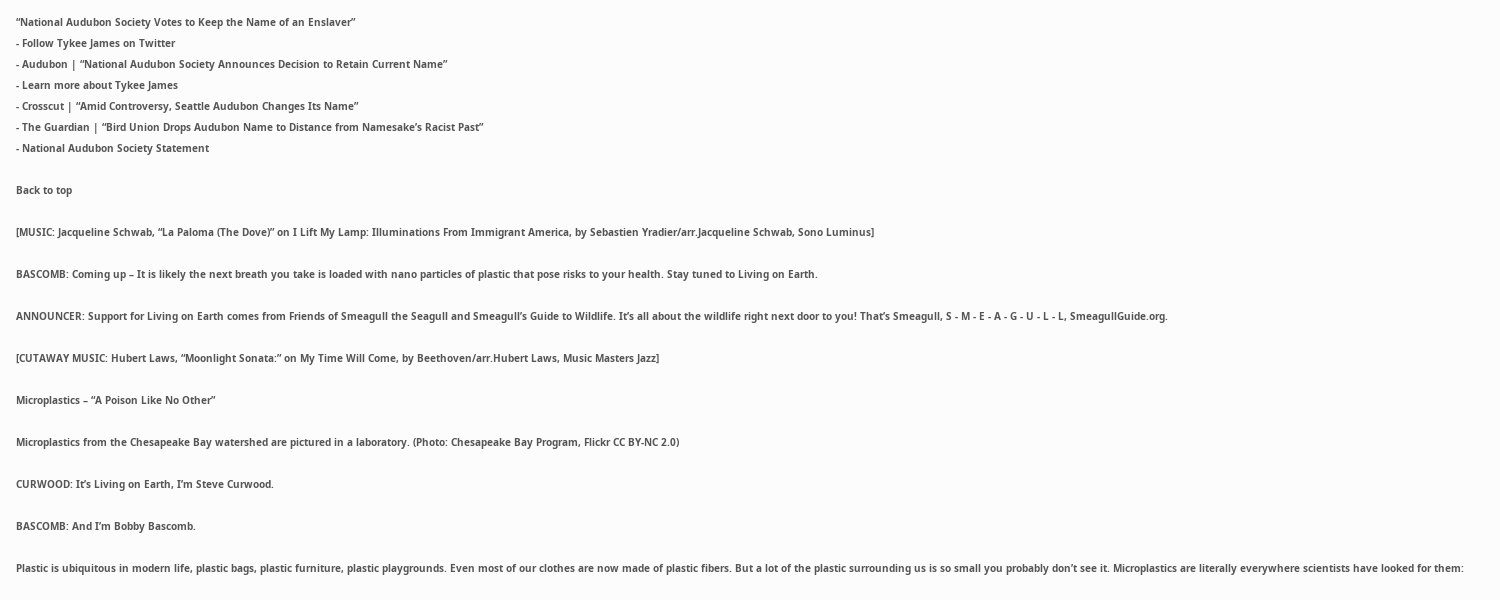“National Audubon Society Votes to Keep the Name of an Enslaver”
- Follow Tykee James on Twitter
- Audubon | “National Audubon Society Announces Decision to Retain Current Name”
- Learn more about Tykee James
- Crosscut | “Amid Controversy, Seattle Audubon Changes Its Name”
- The Guardian | “Bird Union Drops Audubon Name to Distance from Namesake’s Racist Past”
- National Audubon Society Statement

Back to top

[MUSIC: Jacqueline Schwab, “La Paloma (The Dove)” on I Lift My Lamp: Illuminations From Immigrant America, by Sebastien Yradier/arr.Jacqueline Schwab, Sono Luminus]

BASCOMB: Coming up – It is likely the next breath you take is loaded with nano particles of plastic that pose risks to your health. Stay tuned to Living on Earth.

ANNOUNCER: Support for Living on Earth comes from Friends of Smeagull the Seagull and Smeagull’s Guide to Wildlife. It’s all about the wildlife right next door to you! That’s Smeagull, S - M - E - A - G - U - L - L, SmeagullGuide.org.

[CUTAWAY MUSIC: Hubert Laws, “Moonlight Sonata:” on My Time Will Come, by Beethoven/arr.Hubert Laws, Music Masters Jazz]

Microplastics – “A Poison Like No Other”

Microplastics from the Chesapeake Bay watershed are pictured in a laboratory. (Photo: Chesapeake Bay Program, Flickr CC BY-NC 2.0)

CURWOOD: It’s Living on Earth, I’m Steve Curwood.

BASCOMB: And I’m Bobby Bascomb.

Plastic is ubiquitous in modern life, plastic bags, plastic furniture, plastic playgrounds. Even most of our clothes are now made of plastic fibers. But a lot of the plastic surrounding us is so small you probably don’t see it. Microplastics are literally everywhere scientists have looked for them: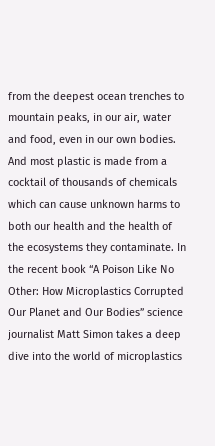from the deepest ocean trenches to mountain peaks, in our air, water and food, even in our own bodies. And most plastic is made from a cocktail of thousands of chemicals which can cause unknown harms to both our health and the health of the ecosystems they contaminate. In the recent book “A Poison Like No Other: How Microplastics Corrupted Our Planet and Our Bodies” science journalist Matt Simon takes a deep dive into the world of microplastics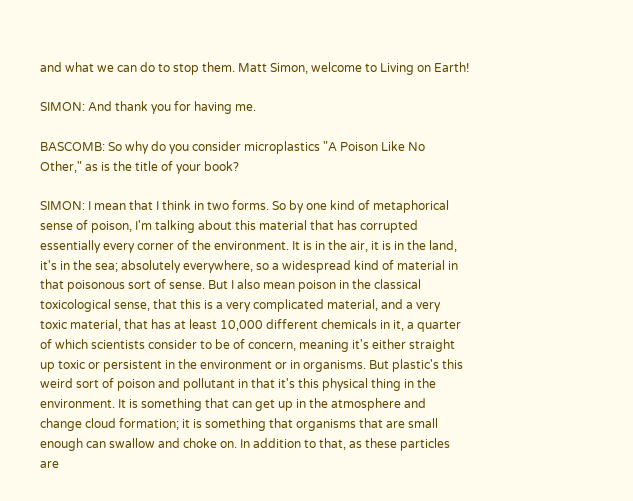and what we can do to stop them. Matt Simon, welcome to Living on Earth!

SIMON: And thank you for having me.

BASCOMB: So why do you consider microplastics "A Poison Like No Other," as is the title of your book?

SIMON: I mean that I think in two forms. So by one kind of metaphorical sense of poison, I'm talking about this material that has corrupted essentially every corner of the environment. It is in the air, it is in the land, it's in the sea; absolutely everywhere, so a widespread kind of material in that poisonous sort of sense. But I also mean poison in the classical toxicological sense, that this is a very complicated material, and a very toxic material, that has at least 10,000 different chemicals in it, a quarter of which scientists consider to be of concern, meaning it's either straight up toxic or persistent in the environment or in organisms. But plastic's this weird sort of poison and pollutant in that it's this physical thing in the environment. It is something that can get up in the atmosphere and change cloud formation; it is something that organisms that are small enough can swallow and choke on. In addition to that, as these particles are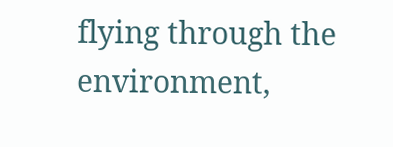flying through the environment,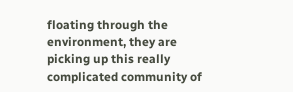floating through the environment, they are picking up this really complicated community of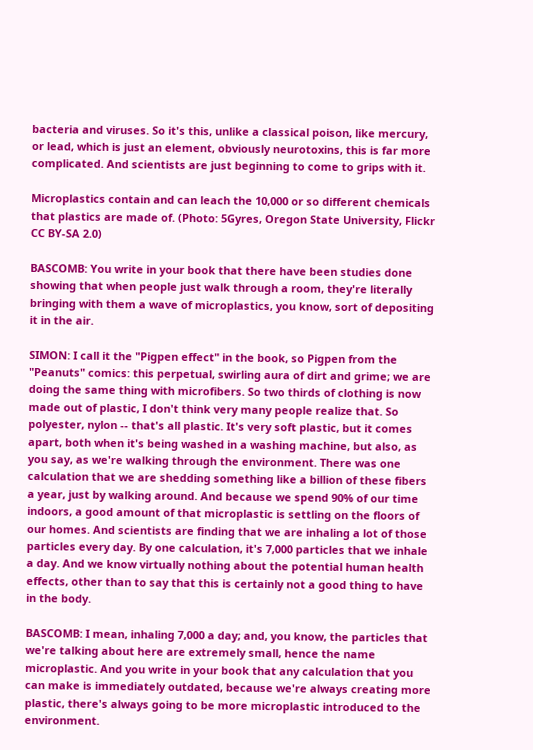bacteria and viruses. So it's this, unlike a classical poison, like mercury, or lead, which is just an element, obviously neurotoxins, this is far more complicated. And scientists are just beginning to come to grips with it.

Microplastics contain and can leach the 10,000 or so different chemicals that plastics are made of. (Photo: 5Gyres, Oregon State University, Flickr CC BY-SA 2.0)

BASCOMB: You write in your book that there have been studies done showing that when people just walk through a room, they're literally bringing with them a wave of microplastics, you know, sort of depositing it in the air.

SIMON: I call it the "Pigpen effect" in the book, so Pigpen from the "Peanuts" comics: this perpetual, swirling aura of dirt and grime; we are doing the same thing with microfibers. So two thirds of clothing is now made out of plastic, I don't think very many people realize that. So polyester, nylon -- that's all plastic. It's very soft plastic, but it comes apart, both when it's being washed in a washing machine, but also, as you say, as we're walking through the environment. There was one calculation that we are shedding something like a billion of these fibers a year, just by walking around. And because we spend 90% of our time indoors, a good amount of that microplastic is settling on the floors of our homes. And scientists are finding that we are inhaling a lot of those particles every day. By one calculation, it's 7,000 particles that we inhale a day. And we know virtually nothing about the potential human health effects, other than to say that this is certainly not a good thing to have in the body.

BASCOMB: I mean, inhaling 7,000 a day; and, you know, the particles that we're talking about here are extremely small, hence the name microplastic. And you write in your book that any calculation that you can make is immediately outdated, because we're always creating more plastic, there's always going to be more microplastic introduced to the environment.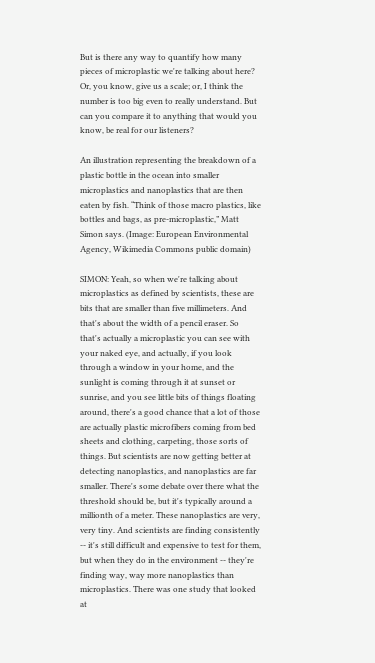But is there any way to quantify how many pieces of microplastic we're talking about here? Or, you know, give us a scale; or, I think the number is too big even to really understand. But can you compare it to anything that would you know, be real for our listeners?

An illustration representing the breakdown of a plastic bottle in the ocean into smaller microplastics and nanoplastics that are then eaten by fish. “Think of those macro plastics, like bottles and bags, as pre-microplastic,” Matt Simon says. (Image: European Environmental Agency, Wikimedia Commons public domain)

SIMON: Yeah, so when we're talking about microplastics as defined by scientists, these are bits that are smaller than five millimeters. And that's about the width of a pencil eraser. So that's actually a microplastic you can see with your naked eye, and actually, if you look through a window in your home, and the sunlight is coming through it at sunset or sunrise, and you see little bits of things floating around, there's a good chance that a lot of those are actually plastic microfibers coming from bed sheets and clothing, carpeting, those sorts of things. But scientists are now getting better at detecting nanoplastics, and nanoplastics are far smaller. There's some debate over there what the threshold should be, but it's typically around a millionth of a meter. These nanoplastics are very, very tiny. And scientists are finding consistently -- it's still difficult and expensive to test for them, but when they do in the environment -- they're finding way, way more nanoplastics than microplastics. There was one study that looked at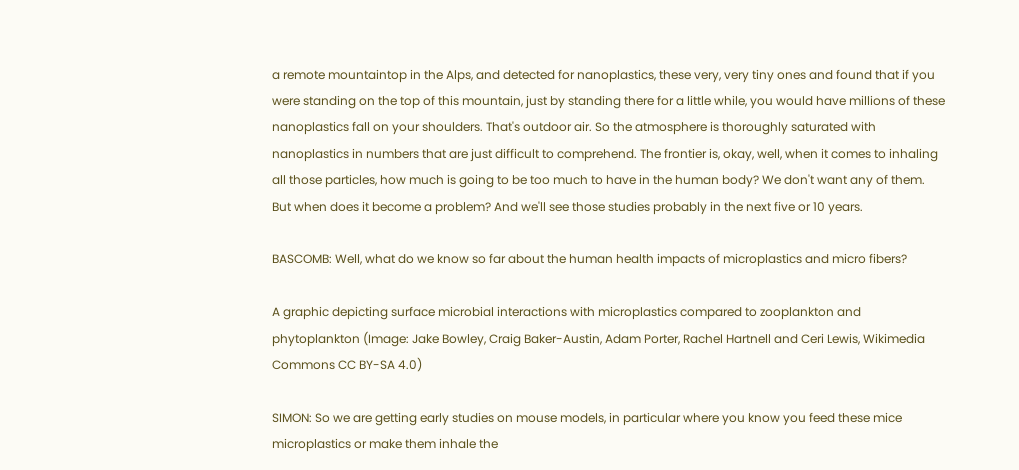a remote mountaintop in the Alps, and detected for nanoplastics, these very, very tiny ones and found that if you were standing on the top of this mountain, just by standing there for a little while, you would have millions of these nanoplastics fall on your shoulders. That's outdoor air. So the atmosphere is thoroughly saturated with nanoplastics in numbers that are just difficult to comprehend. The frontier is, okay, well, when it comes to inhaling all those particles, how much is going to be too much to have in the human body? We don't want any of them. But when does it become a problem? And we'll see those studies probably in the next five or 10 years.

BASCOMB: Well, what do we know so far about the human health impacts of microplastics and micro fibers?

A graphic depicting surface microbial interactions with microplastics compared to zooplankton and phytoplankton (Image: Jake Bowley, Craig Baker-Austin, Adam Porter, Rachel Hartnell and Ceri Lewis, Wikimedia Commons CC BY-SA 4.0)

SIMON: So we are getting early studies on mouse models, in particular where you know you feed these mice microplastics or make them inhale the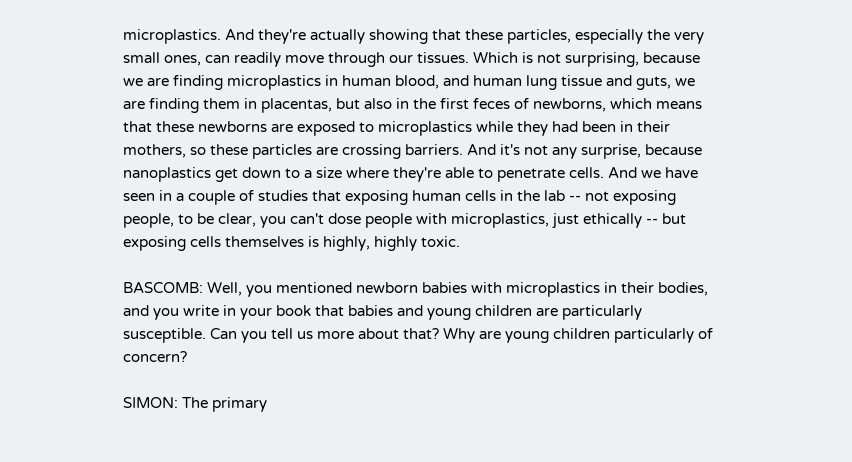microplastics. And they're actually showing that these particles, especially the very small ones, can readily move through our tissues. Which is not surprising, because we are finding microplastics in human blood, and human lung tissue and guts, we are finding them in placentas, but also in the first feces of newborns, which means that these newborns are exposed to microplastics while they had been in their mothers, so these particles are crossing barriers. And it's not any surprise, because nanoplastics get down to a size where they're able to penetrate cells. And we have seen in a couple of studies that exposing human cells in the lab -- not exposing people, to be clear, you can't dose people with microplastics, just ethically -- but exposing cells themselves is highly, highly toxic.

BASCOMB: Well, you mentioned newborn babies with microplastics in their bodies, and you write in your book that babies and young children are particularly susceptible. Can you tell us more about that? Why are young children particularly of concern?

SIMON: The primary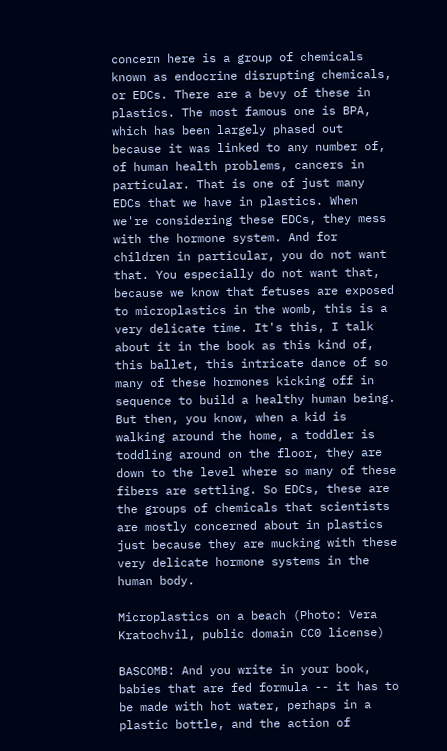concern here is a group of chemicals known as endocrine disrupting chemicals, or EDCs. There are a bevy of these in plastics. The most famous one is BPA, which has been largely phased out because it was linked to any number of, of human health problems, cancers in particular. That is one of just many EDCs that we have in plastics. When we're considering these EDCs, they mess with the hormone system. And for children in particular, you do not want that. You especially do not want that, because we know that fetuses are exposed to microplastics in the womb, this is a very delicate time. It's this, I talk about it in the book as this kind of, this ballet, this intricate dance of so many of these hormones kicking off in sequence to build a healthy human being. But then, you know, when a kid is walking around the home, a toddler is toddling around on the floor, they are down to the level where so many of these fibers are settling. So EDCs, these are the groups of chemicals that scientists are mostly concerned about in plastics just because they are mucking with these very delicate hormone systems in the human body.

Microplastics on a beach (Photo: Vera Kratochvil, public domain CC0 license)

BASCOMB: And you write in your book, babies that are fed formula -- it has to be made with hot water, perhaps in a plastic bottle, and the action of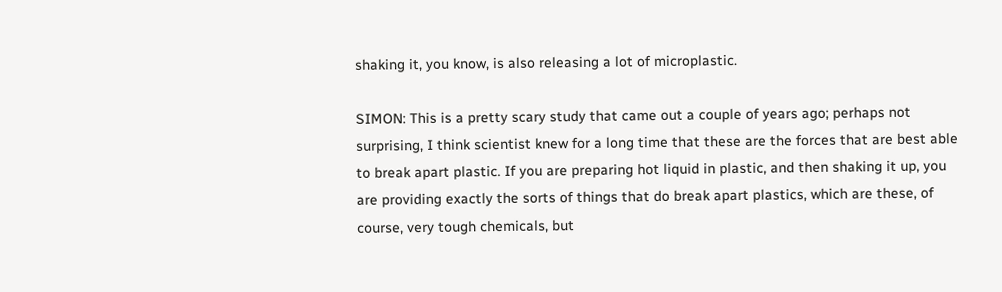shaking it, you know, is also releasing a lot of microplastic.

SIMON: This is a pretty scary study that came out a couple of years ago; perhaps not surprising, I think scientist knew for a long time that these are the forces that are best able to break apart plastic. If you are preparing hot liquid in plastic, and then shaking it up, you are providing exactly the sorts of things that do break apart plastics, which are these, of course, very tough chemicals, but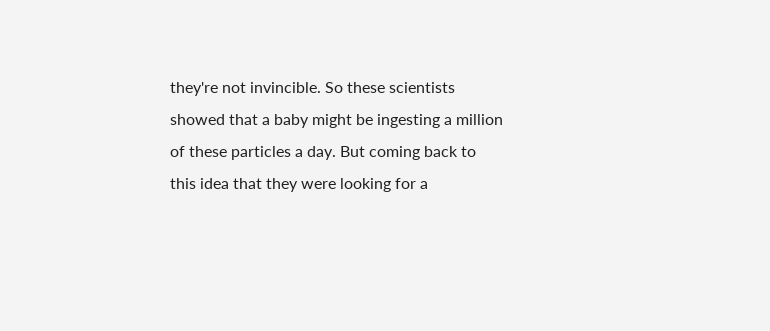they're not invincible. So these scientists showed that a baby might be ingesting a million of these particles a day. But coming back to this idea that they were looking for a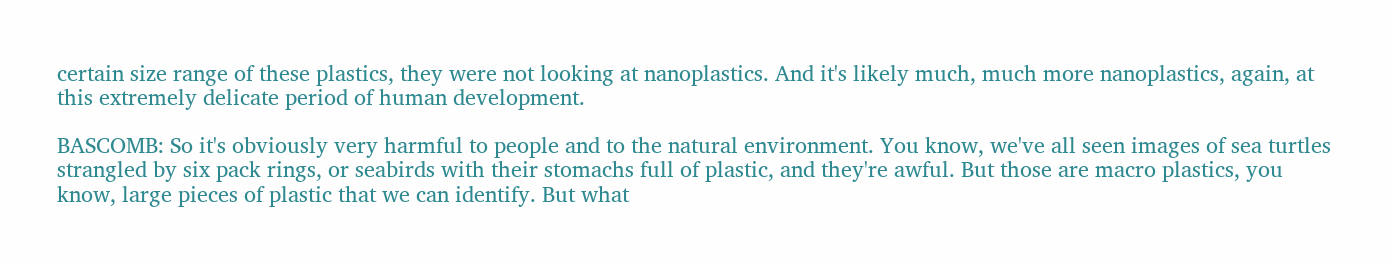certain size range of these plastics, they were not looking at nanoplastics. And it's likely much, much more nanoplastics, again, at this extremely delicate period of human development.

BASCOMB: So it's obviously very harmful to people and to the natural environment. You know, we've all seen images of sea turtles strangled by six pack rings, or seabirds with their stomachs full of plastic, and they're awful. But those are macro plastics, you know, large pieces of plastic that we can identify. But what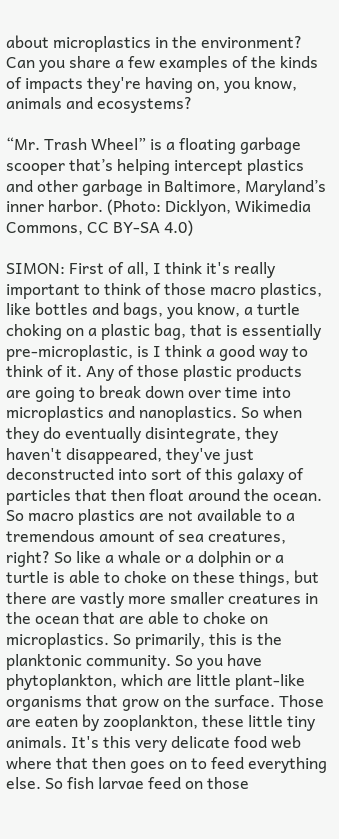about microplastics in the environment? Can you share a few examples of the kinds of impacts they're having on, you know, animals and ecosystems?

“Mr. Trash Wheel” is a floating garbage scooper that’s helping intercept plastics and other garbage in Baltimore, Maryland’s inner harbor. (Photo: Dicklyon, Wikimedia Commons, CC BY-SA 4.0)

SIMON: First of all, I think it's really important to think of those macro plastics, like bottles and bags, you know, a turtle choking on a plastic bag, that is essentially pre-microplastic, is I think a good way to think of it. Any of those plastic products are going to break down over time into microplastics and nanoplastics. So when they do eventually disintegrate, they haven't disappeared, they've just deconstructed into sort of this galaxy of particles that then float around the ocean. So macro plastics are not available to a tremendous amount of sea creatures, right? So like a whale or a dolphin or a turtle is able to choke on these things, but there are vastly more smaller creatures in the ocean that are able to choke on microplastics. So primarily, this is the planktonic community. So you have phytoplankton, which are little plant-like organisms that grow on the surface. Those are eaten by zooplankton, these little tiny animals. It's this very delicate food web where that then goes on to feed everything else. So fish larvae feed on those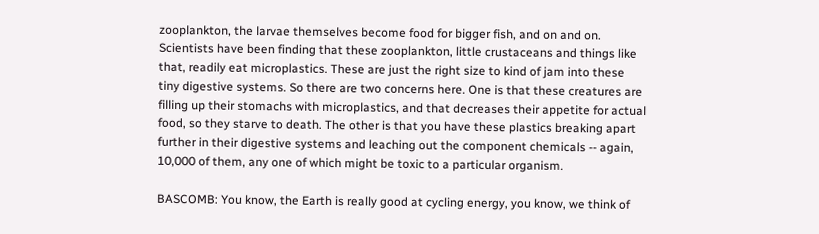zooplankton, the larvae themselves become food for bigger fish, and on and on. Scientists have been finding that these zooplankton, little crustaceans and things like that, readily eat microplastics. These are just the right size to kind of jam into these tiny digestive systems. So there are two concerns here. One is that these creatures are filling up their stomachs with microplastics, and that decreases their appetite for actual food, so they starve to death. The other is that you have these plastics breaking apart further in their digestive systems and leaching out the component chemicals -- again, 10,000 of them, any one of which might be toxic to a particular organism.

BASCOMB: You know, the Earth is really good at cycling energy, you know, we think of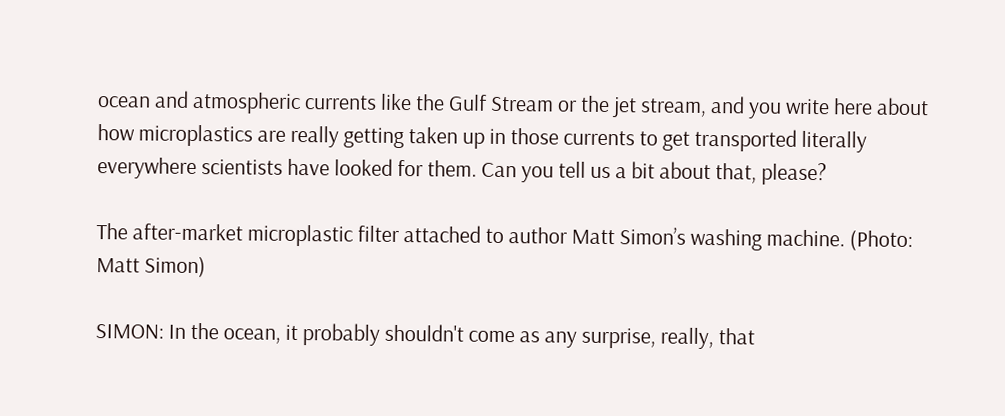ocean and atmospheric currents like the Gulf Stream or the jet stream, and you write here about how microplastics are really getting taken up in those currents to get transported literally everywhere scientists have looked for them. Can you tell us a bit about that, please?

The after-market microplastic filter attached to author Matt Simon’s washing machine. (Photo: Matt Simon)

SIMON: In the ocean, it probably shouldn't come as any surprise, really, that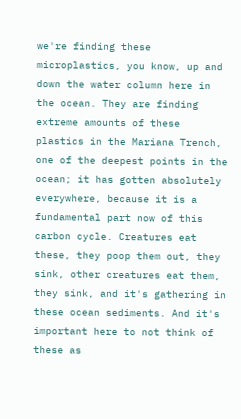we're finding these microplastics, you know, up and down the water column here in the ocean. They are finding extreme amounts of these plastics in the Mariana Trench, one of the deepest points in the ocean; it has gotten absolutely everywhere, because it is a fundamental part now of this carbon cycle. Creatures eat these, they poop them out, they sink, other creatures eat them, they sink, and it's gathering in these ocean sediments. And it's important here to not think of these as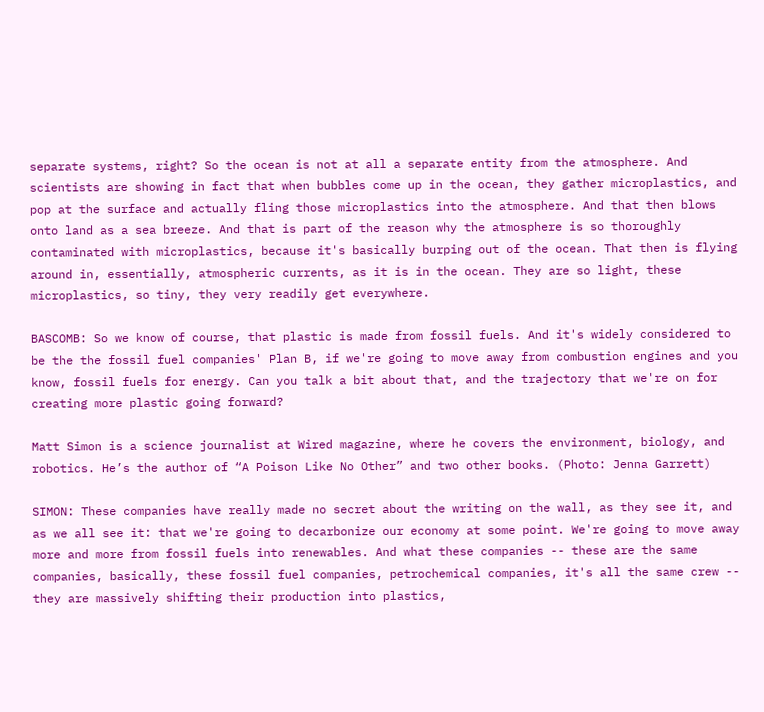separate systems, right? So the ocean is not at all a separate entity from the atmosphere. And scientists are showing in fact that when bubbles come up in the ocean, they gather microplastics, and pop at the surface and actually fling those microplastics into the atmosphere. And that then blows onto land as a sea breeze. And that is part of the reason why the atmosphere is so thoroughly contaminated with microplastics, because it's basically burping out of the ocean. That then is flying around in, essentially, atmospheric currents, as it is in the ocean. They are so light, these microplastics, so tiny, they very readily get everywhere.

BASCOMB: So we know of course, that plastic is made from fossil fuels. And it's widely considered to be the the fossil fuel companies' Plan B, if we're going to move away from combustion engines and you know, fossil fuels for energy. Can you talk a bit about that, and the trajectory that we're on for creating more plastic going forward?

Matt Simon is a science journalist at Wired magazine, where he covers the environment, biology, and robotics. He’s the author of “A Poison Like No Other” and two other books. (Photo: Jenna Garrett)

SIMON: These companies have really made no secret about the writing on the wall, as they see it, and as we all see it: that we're going to decarbonize our economy at some point. We're going to move away more and more from fossil fuels into renewables. And what these companies -- these are the same companies, basically, these fossil fuel companies, petrochemical companies, it's all the same crew -- they are massively shifting their production into plastics,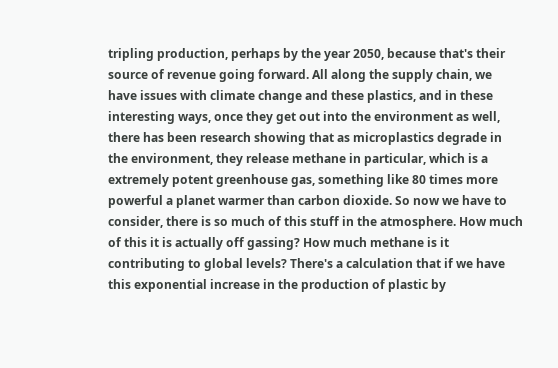tripling production, perhaps by the year 2050, because that's their source of revenue going forward. All along the supply chain, we have issues with climate change and these plastics, and in these interesting ways, once they get out into the environment as well, there has been research showing that as microplastics degrade in the environment, they release methane in particular, which is a extremely potent greenhouse gas, something like 80 times more powerful a planet warmer than carbon dioxide. So now we have to consider, there is so much of this stuff in the atmosphere. How much of this it is actually off gassing? How much methane is it contributing to global levels? There's a calculation that if we have this exponential increase in the production of plastic by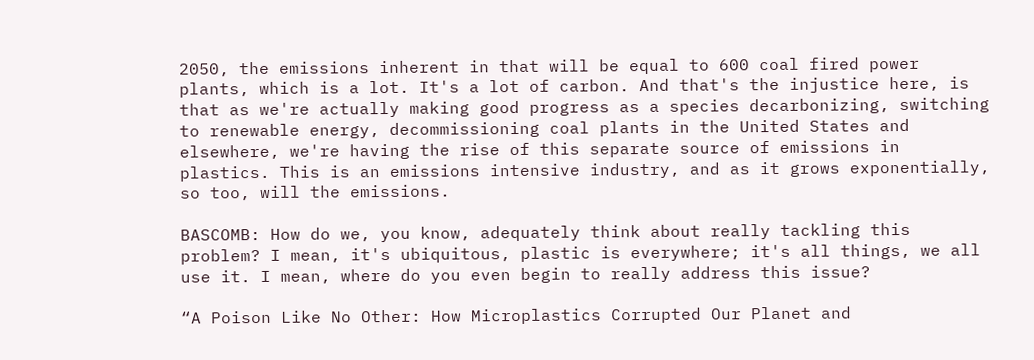2050, the emissions inherent in that will be equal to 600 coal fired power plants, which is a lot. It's a lot of carbon. And that's the injustice here, is that as we're actually making good progress as a species decarbonizing, switching to renewable energy, decommissioning coal plants in the United States and elsewhere, we're having the rise of this separate source of emissions in plastics. This is an emissions intensive industry, and as it grows exponentially, so too, will the emissions.

BASCOMB: How do we, you know, adequately think about really tackling this problem? I mean, it's ubiquitous, plastic is everywhere; it's all things, we all use it. I mean, where do you even begin to really address this issue?

“A Poison Like No Other: How Microplastics Corrupted Our Planet and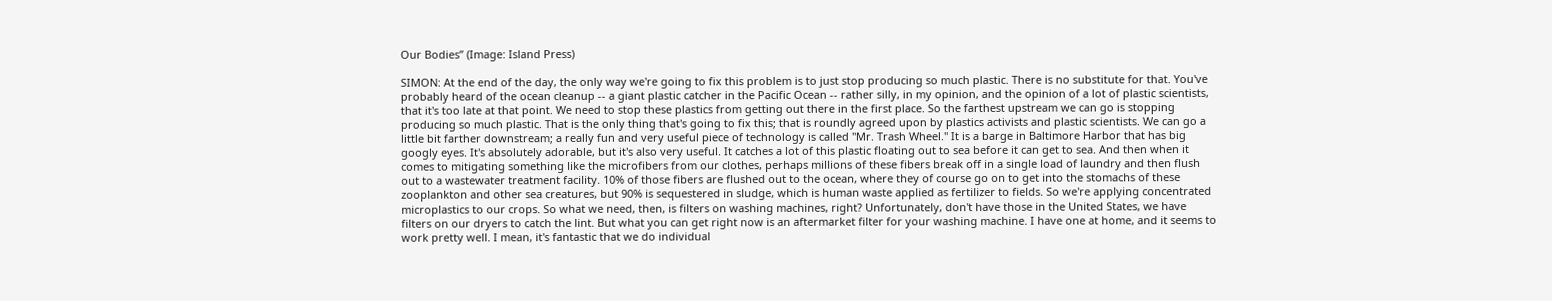Our Bodies” (Image: Island Press)

SIMON: At the end of the day, the only way we're going to fix this problem is to just stop producing so much plastic. There is no substitute for that. You've probably heard of the ocean cleanup -- a giant plastic catcher in the Pacific Ocean -- rather silly, in my opinion, and the opinion of a lot of plastic scientists, that it's too late at that point. We need to stop these plastics from getting out there in the first place. So the farthest upstream we can go is stopping producing so much plastic. That is the only thing that's going to fix this; that is roundly agreed upon by plastics activists and plastic scientists. We can go a little bit farther downstream; a really fun and very useful piece of technology is called "Mr. Trash Wheel." It is a barge in Baltimore Harbor that has big googly eyes. It's absolutely adorable, but it's also very useful. It catches a lot of this plastic floating out to sea before it can get to sea. And then when it comes to mitigating something like the microfibers from our clothes, perhaps millions of these fibers break off in a single load of laundry and then flush out to a wastewater treatment facility. 10% of those fibers are flushed out to the ocean, where they of course go on to get into the stomachs of these zooplankton and other sea creatures, but 90% is sequestered in sludge, which is human waste applied as fertilizer to fields. So we're applying concentrated microplastics to our crops. So what we need, then, is filters on washing machines, right? Unfortunately, don't have those in the United States, we have filters on our dryers to catch the lint. But what you can get right now is an aftermarket filter for your washing machine. I have one at home, and it seems to work pretty well. I mean, it's fantastic that we do individual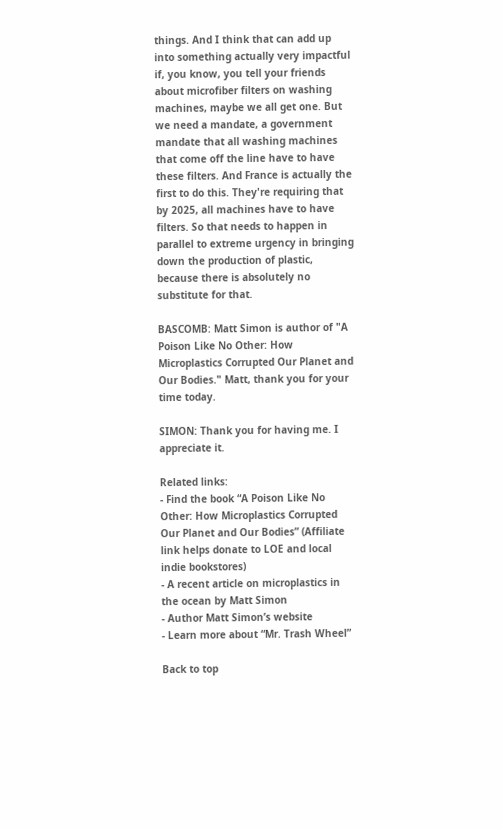things. And I think that can add up into something actually very impactful if, you know, you tell your friends about microfiber filters on washing machines, maybe we all get one. But we need a mandate, a government mandate that all washing machines that come off the line have to have these filters. And France is actually the first to do this. They're requiring that by 2025, all machines have to have filters. So that needs to happen in parallel to extreme urgency in bringing down the production of plastic, because there is absolutely no substitute for that.

BASCOMB: Matt Simon is author of "A Poison Like No Other: How Microplastics Corrupted Our Planet and Our Bodies." Matt, thank you for your time today.

SIMON: Thank you for having me. I appreciate it.

Related links:
- Find the book “A Poison Like No Other: How Microplastics Corrupted Our Planet and Our Bodies” (Affiliate link helps donate to LOE and local indie bookstores)
- A recent article on microplastics in the ocean by Matt Simon
- Author Matt Simon’s website
- Learn more about “Mr. Trash Wheel”

Back to top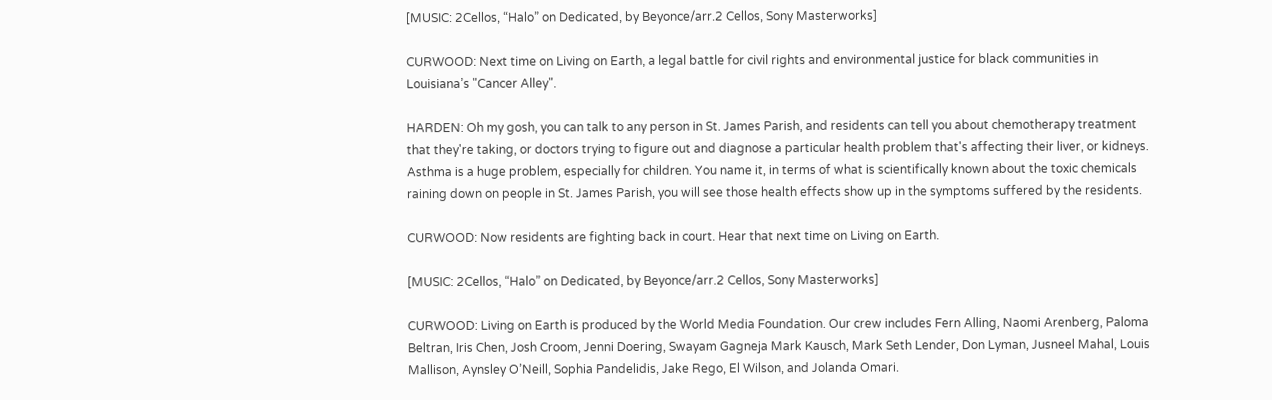[MUSIC: 2Cellos, “Halo” on Dedicated, by Beyonce/arr.2 Cellos, Sony Masterworks]

CURWOOD: Next time on Living on Earth, a legal battle for civil rights and environmental justice for black communities in Louisiana’s "Cancer Alley".

HARDEN: Oh my gosh, you can talk to any person in St. James Parish, and residents can tell you about chemotherapy treatment that they're taking, or doctors trying to figure out and diagnose a particular health problem that's affecting their liver, or kidneys. Asthma is a huge problem, especially for children. You name it, in terms of what is scientifically known about the toxic chemicals raining down on people in St. James Parish, you will see those health effects show up in the symptoms suffered by the residents.

CURWOOD: Now residents are fighting back in court. Hear that next time on Living on Earth.

[MUSIC: 2Cellos, “Halo” on Dedicated, by Beyonce/arr.2 Cellos, Sony Masterworks]

CURWOOD: Living on Earth is produced by the World Media Foundation. Our crew includes Fern Alling, Naomi Arenberg, Paloma Beltran, Iris Chen, Josh Croom, Jenni Doering, Swayam Gagneja Mark Kausch, Mark Seth Lender, Don Lyman, Jusneel Mahal, Louis Mallison, Aynsley O’Neill, Sophia Pandelidis, Jake Rego, El Wilson, and Jolanda Omari.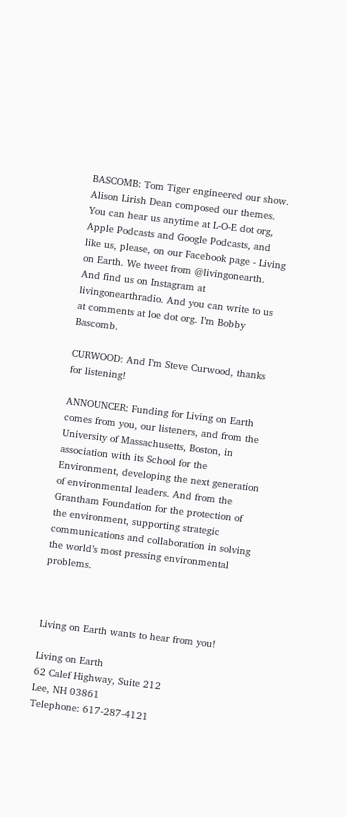BASCOMB: Tom Tiger engineered our show. Alison Lirish Dean composed our themes. You can hear us anytime at L-O-E dot org, Apple Podcasts and Google Podcasts, and like us, please, on our Facebook page - Living on Earth. We tweet from @livingonearth. And find us on Instagram at livingonearthradio. And you can write to us at comments at loe dot org. I’m Bobby Bascomb.

CURWOOD: And I’m Steve Curwood, thanks for listening!

ANNOUNCER: Funding for Living on Earth comes from you, our listeners, and from the University of Massachusetts, Boston, in association with its School for the Environment, developing the next generation of environmental leaders. And from the Grantham Foundation for the protection of the environment, supporting strategic communications and collaboration in solving the world’s most pressing environmental problems.



Living on Earth wants to hear from you!

Living on Earth
62 Calef Highway, Suite 212
Lee, NH 03861
Telephone: 617-287-4121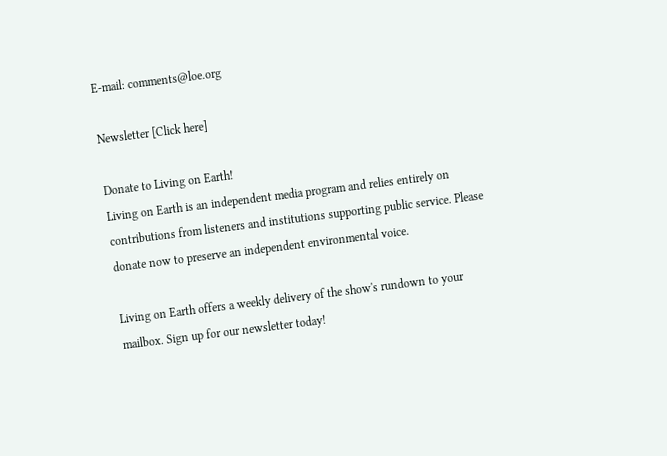E-mail: comments@loe.org

Newsletter [Click here]

Donate to Living on Earth!
Living on Earth is an independent media program and relies entirely on contributions from listeners and institutions supporting public service. Please donate now to preserve an independent environmental voice.

Living on Earth offers a weekly delivery of the show's rundown to your mailbox. Sign up for our newsletter today!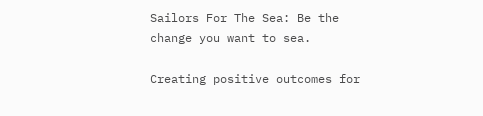Sailors For The Sea: Be the change you want to sea.

Creating positive outcomes for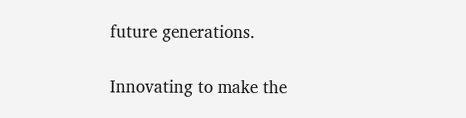future generations.

Innovating to make the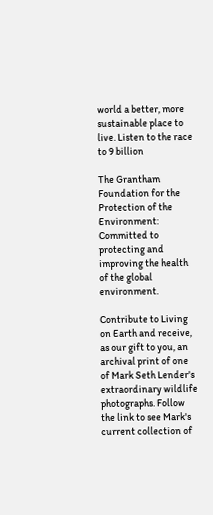world a better, more sustainable place to live. Listen to the race to 9 billion

The Grantham Foundation for the Protection of the Environment: Committed to protecting and improving the health of the global environment.

Contribute to Living on Earth and receive, as our gift to you, an archival print of one of Mark Seth Lender's extraordinary wildlife photographs. Follow the link to see Mark's current collection of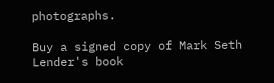photographs.

Buy a signed copy of Mark Seth Lender's book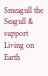Smeagull the Seagull & support Living on Earth